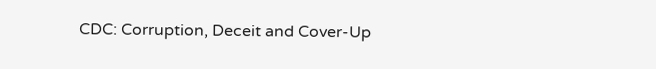CDC: Corruption, Deceit and Cover-Up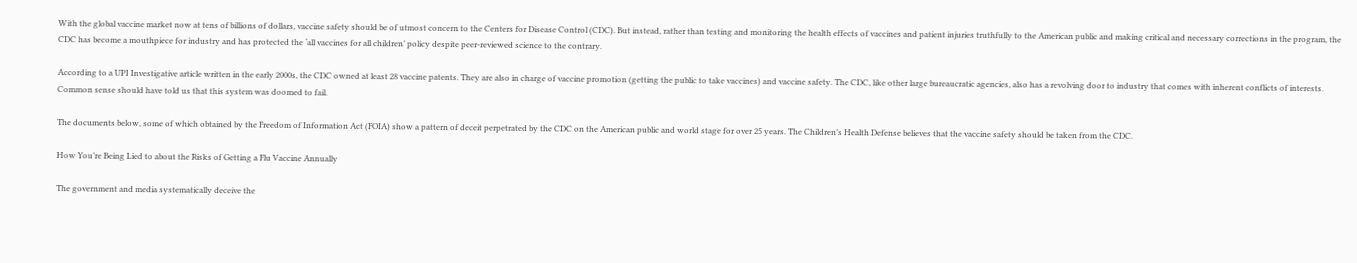With the global vaccine market now at tens of billions of dollars, vaccine safety should be of utmost concern to the Centers for Disease Control (CDC). But instead, rather than testing and monitoring the health effects of vaccines and patient injuries truthfully to the American public and making critical and necessary corrections in the program, the CDC has become a mouthpiece for industry and has protected the ‘all vaccines for all children’ policy despite peer-reviewed science to the contrary.

According to a UPI Investigative article written in the early 2000s, the CDC owned at least 28 vaccine patents. They are also in charge of vaccine promotion (getting the public to take vaccines) and vaccine safety. The CDC, like other large bureaucratic agencies, also has a revolving door to industry that comes with inherent conflicts of interests. Common sense should have told us that this system was doomed to fail.

The documents below, some of which obtained by the Freedom of Information Act (FOIA) show a pattern of deceit perpetrated by the CDC on the American public and world stage for over 25 years. The Children’s Health Defense believes that the vaccine safety should be taken from the CDC.

How You’re Being Lied to about the Risks of Getting a Flu Vaccine Annually

The government and media systematically deceive the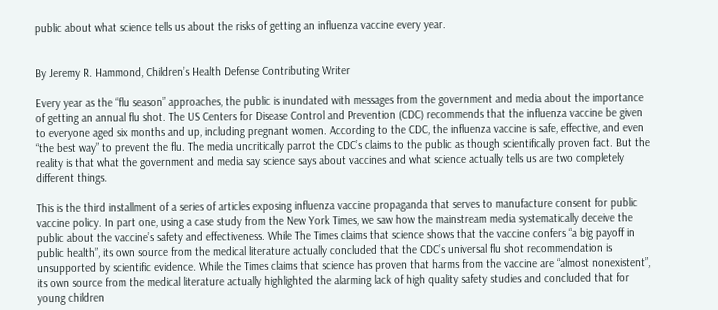public about what science tells us about the risks of getting an influenza vaccine every year.


By Jeremy R. Hammond, Children’s Health Defense Contributing Writer

Every year as the “flu season” approaches, the public is inundated with messages from the government and media about the importance of getting an annual flu shot. The US Centers for Disease Control and Prevention (CDC) recommends that the influenza vaccine be given to everyone aged six months and up, including pregnant women. According to the CDC, the influenza vaccine is safe, effective, and even “the best way” to prevent the flu. The media uncritically parrot the CDC’s claims to the public as though scientifically proven fact. But the reality is that what the government and media say science says about vaccines and what science actually tells us are two completely different things.

This is the third installment of a series of articles exposing influenza vaccine propaganda that serves to manufacture consent for public vaccine policy. In part one, using a case study from the New York Times, we saw how the mainstream media systematically deceive the public about the vaccine’s safety and effectiveness. While The Times claims that science shows that the vaccine confers “a big payoff in public health”, its own source from the medical literature actually concluded that the CDC’s universal flu shot recommendation is unsupported by scientific evidence. While the Times claims that science has proven that harms from the vaccine are “almost nonexistent”, its own source from the medical literature actually highlighted the alarming lack of high quality safety studies and concluded that for young children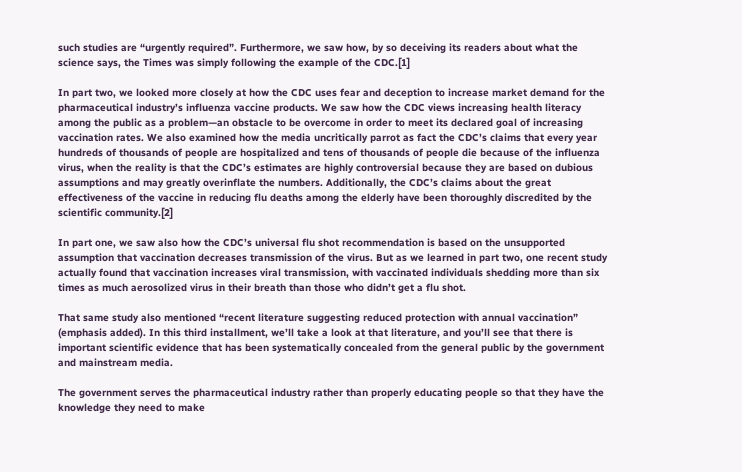such studies are “urgently required”. Furthermore, we saw how, by so deceiving its readers about what the science says, the Times was simply following the example of the CDC.[1]

In part two, we looked more closely at how the CDC uses fear and deception to increase market demand for the pharmaceutical industry’s influenza vaccine products. We saw how the CDC views increasing health literacy among the public as a problem—an obstacle to be overcome in order to meet its declared goal of increasing vaccination rates. We also examined how the media uncritically parrot as fact the CDC’s claims that every year hundreds of thousands of people are hospitalized and tens of thousands of people die because of the influenza virus, when the reality is that the CDC’s estimates are highly controversial because they are based on dubious assumptions and may greatly overinflate the numbers. Additionally, the CDC’s claims about the great effectiveness of the vaccine in reducing flu deaths among the elderly have been thoroughly discredited by the scientific community.[2]

In part one, we saw also how the CDC’s universal flu shot recommendation is based on the unsupported assumption that vaccination decreases transmission of the virus. But as we learned in part two, one recent study actually found that vaccination increases viral transmission, with vaccinated individuals shedding more than six times as much aerosolized virus in their breath than those who didn’t get a flu shot.

That same study also mentioned “recent literature suggesting reduced protection with annual vaccination” (emphasis added). In this third installment, we’ll take a look at that literature, and you’ll see that there is important scientific evidence that has been systematically concealed from the general public by the government and mainstream media.

The government serves the pharmaceutical industry rather than properly educating people so that they have the knowledge they need to make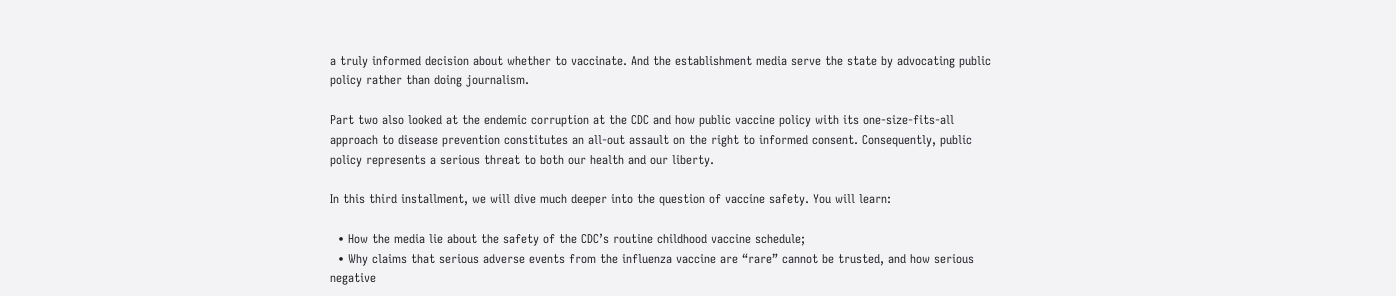a truly informed decision about whether to vaccinate. And the establishment media serve the state by advocating public policy rather than doing journalism.

Part two also looked at the endemic corruption at the CDC and how public vaccine policy with its one-size-fits-all approach to disease prevention constitutes an all-out assault on the right to informed consent. Consequently, public policy represents a serious threat to both our health and our liberty.

In this third installment, we will dive much deeper into the question of vaccine safety. You will learn:

  • How the media lie about the safety of the CDC’s routine childhood vaccine schedule;
  • Why claims that serious adverse events from the influenza vaccine are “rare” cannot be trusted, and how serious negative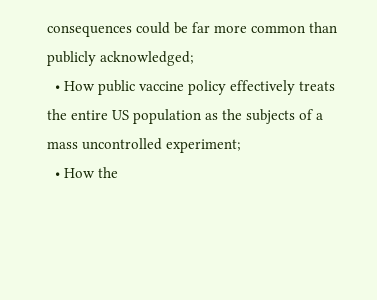consequences could be far more common than publicly acknowledged;
  • How public vaccine policy effectively treats the entire US population as the subjects of a mass uncontrolled experiment;
  • How the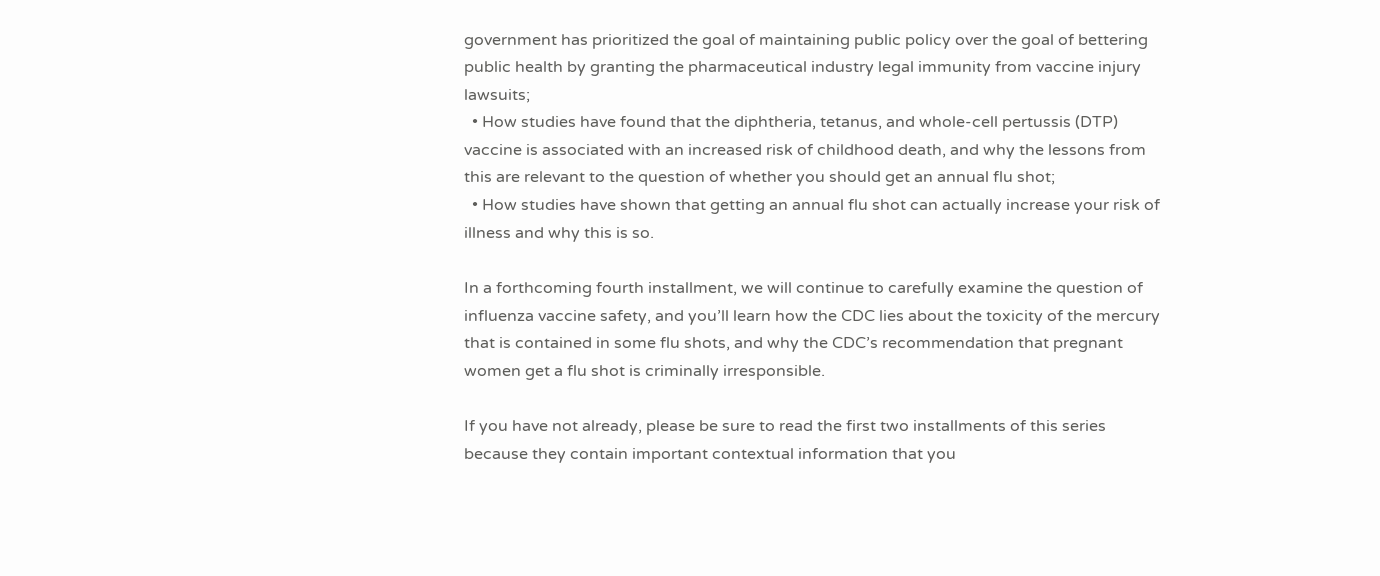government has prioritized the goal of maintaining public policy over the goal of bettering public health by granting the pharmaceutical industry legal immunity from vaccine injury lawsuits;
  • How studies have found that the diphtheria, tetanus, and whole-cell pertussis (DTP) vaccine is associated with an increased risk of childhood death, and why the lessons from this are relevant to the question of whether you should get an annual flu shot;
  • How studies have shown that getting an annual flu shot can actually increase your risk of illness and why this is so.

In a forthcoming fourth installment, we will continue to carefully examine the question of influenza vaccine safety, and you’ll learn how the CDC lies about the toxicity of the mercury that is contained in some flu shots, and why the CDC’s recommendation that pregnant women get a flu shot is criminally irresponsible.

If you have not already, please be sure to read the first two installments of this series because they contain important contextual information that you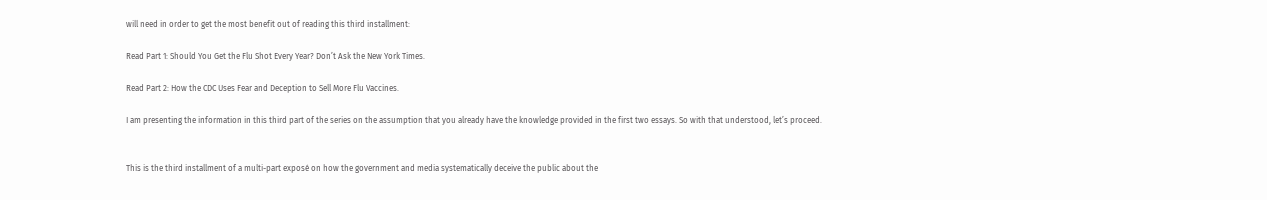will need in order to get the most benefit out of reading this third installment:

Read Part 1: Should You Get the Flu Shot Every Year? Don’t Ask the New York Times.

Read Part 2: How the CDC Uses Fear and Deception to Sell More Flu Vaccines.

I am presenting the information in this third part of the series on the assumption that you already have the knowledge provided in the first two essays. So with that understood, let’s proceed.


This is the third installment of a multi-part exposé on how the government and media systematically deceive the public about the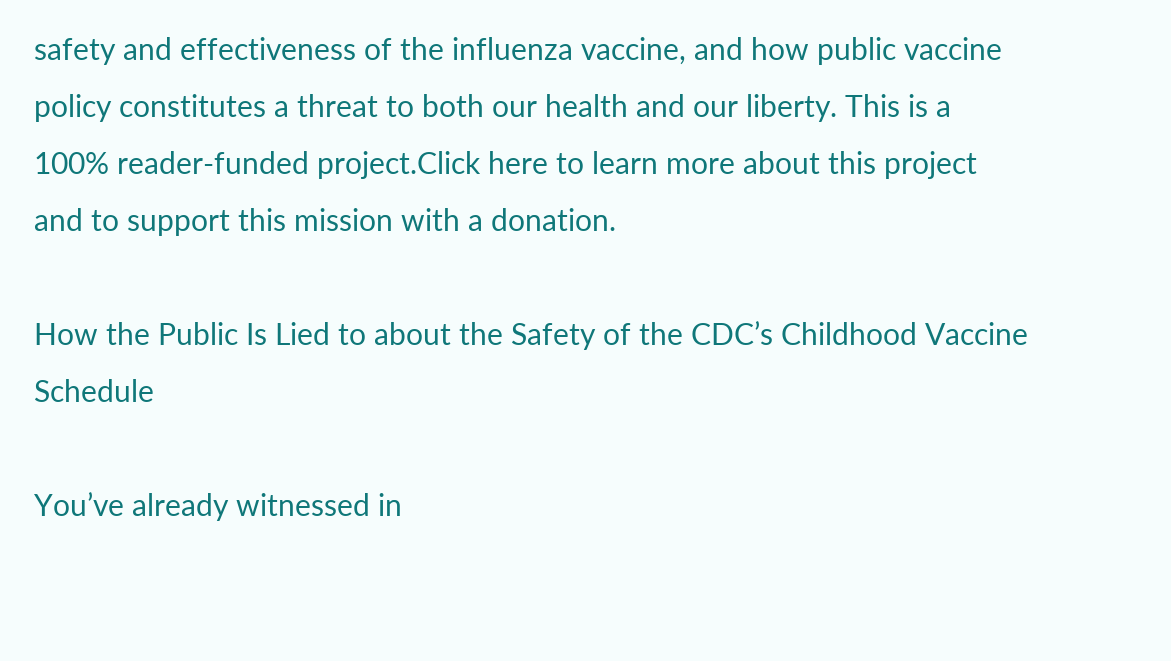safety and effectiveness of the influenza vaccine, and how public vaccine policy constitutes a threat to both our health and our liberty. This is a 100% reader-funded project.Click here to learn more about this project and to support this mission with a donation.

How the Public Is Lied to about the Safety of the CDC’s Childhood Vaccine Schedule

You’ve already witnessed in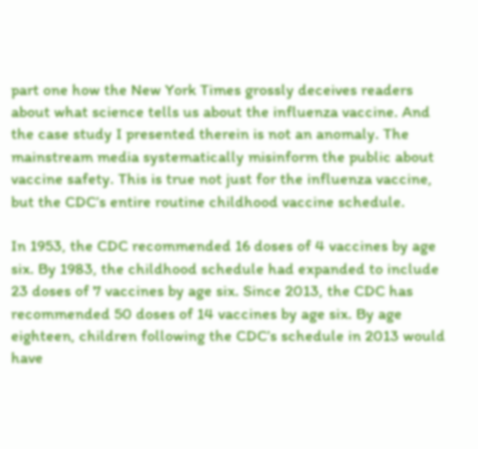part one how the New York Times grossly deceives readers about what science tells us about the influenza vaccine. And the case study I presented therein is not an anomaly. The mainstream media systematically misinform the public about vaccine safety. This is true not just for the influenza vaccine, but the CDC’s entire routine childhood vaccine schedule.

In 1953, the CDC recommended 16 doses of 4 vaccines by age six. By 1983, the childhood schedule had expanded to include 23 doses of 7 vaccines by age six. Since 2013, the CDC has recommended 50 doses of 14 vaccines by age six. By age eighteen, children following the CDC’s schedule in 2013 would have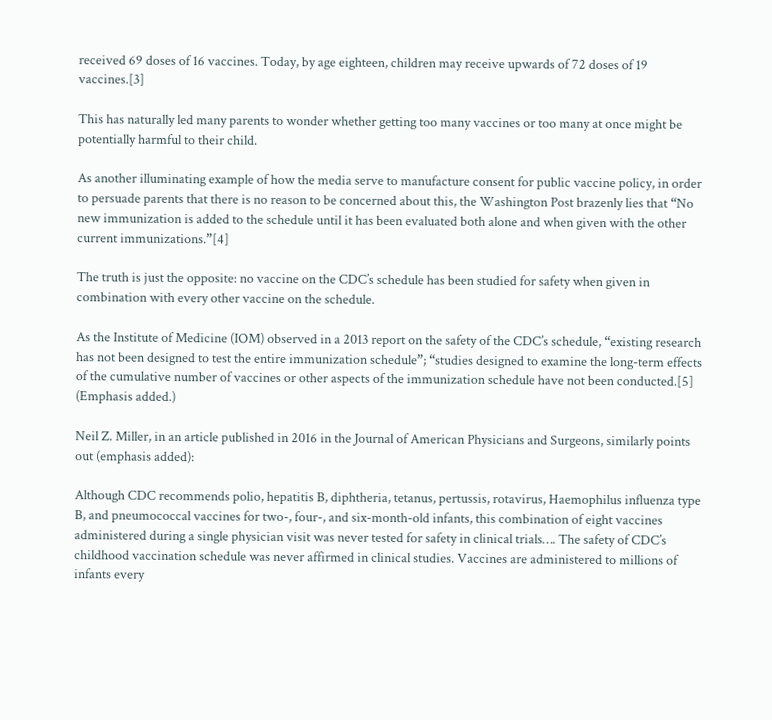received 69 doses of 16 vaccines. Today, by age eighteen, children may receive upwards of 72 doses of 19 vaccines.[3]

This has naturally led many parents to wonder whether getting too many vaccines or too many at once might be potentially harmful to their child.

As another illuminating example of how the media serve to manufacture consent for public vaccine policy, in order to persuade parents that there is no reason to be concerned about this, the Washington Post brazenly lies that “No new immunization is added to the schedule until it has been evaluated both alone and when given with the other current immunizations.”[4]

The truth is just the opposite: no vaccine on the CDC’s schedule has been studied for safety when given in combination with every other vaccine on the schedule.

As the Institute of Medicine (IOM) observed in a 2013 report on the safety of the CDC’s schedule, “existing research has not been designed to test the entire immunization schedule”; “studies designed to examine the long-term effects of the cumulative number of vaccines or other aspects of the immunization schedule have not been conducted.[5] (Emphasis added.)

Neil Z. Miller, in an article published in 2016 in the Journal of American Physicians and Surgeons, similarly points out (emphasis added):

Although CDC recommends polio, hepatitis B, diphtheria, tetanus, pertussis, rotavirus, Haemophilus influenza type B, and pneumococcal vaccines for two-, four-, and six-month-old infants, this combination of eight vaccines administered during a single physician visit was never tested for safety in clinical trials…. The safety of CDC’s childhood vaccination schedule was never affirmed in clinical studies. Vaccines are administered to millions of infants every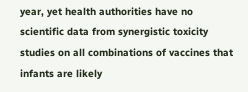year, yet health authorities have no scientific data from synergistic toxicity studies on all combinations of vaccines that infants are likely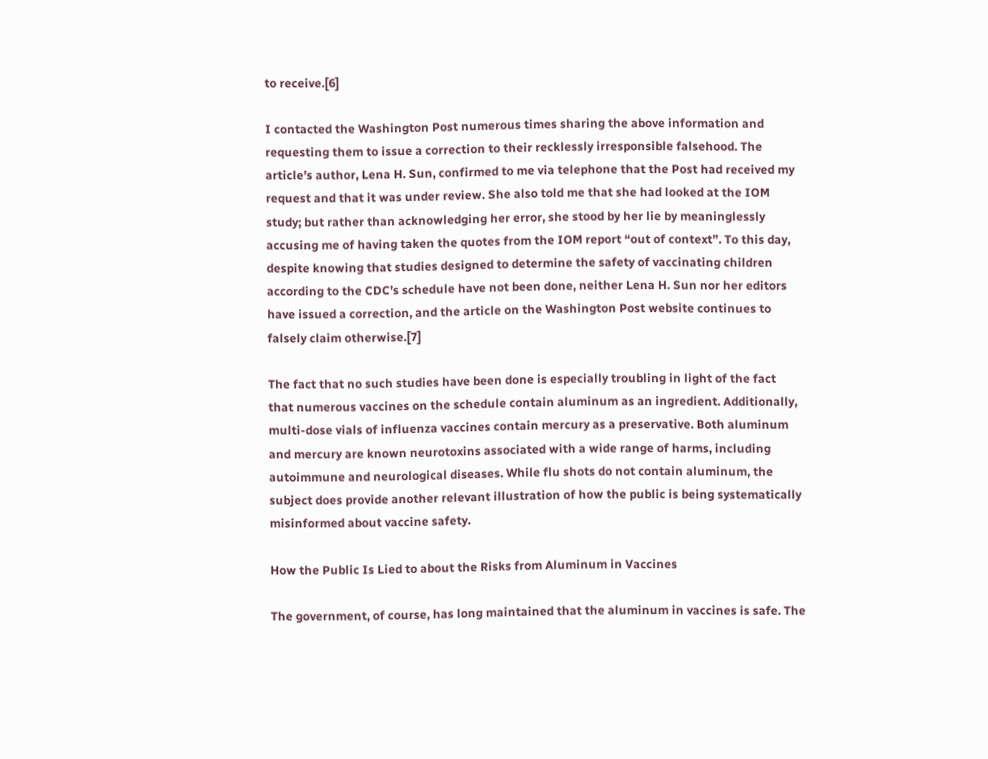to receive.[6]

I contacted the Washington Post numerous times sharing the above information and requesting them to issue a correction to their recklessly irresponsible falsehood. The article’s author, Lena H. Sun, confirmed to me via telephone that the Post had received my request and that it was under review. She also told me that she had looked at the IOM study; but rather than acknowledging her error, she stood by her lie by meaninglessly accusing me of having taken the quotes from the IOM report “out of context”. To this day, despite knowing that studies designed to determine the safety of vaccinating children according to the CDC’s schedule have not been done, neither Lena H. Sun nor her editors have issued a correction, and the article on the Washington Post website continues to falsely claim otherwise.[7]

The fact that no such studies have been done is especially troubling in light of the fact that numerous vaccines on the schedule contain aluminum as an ingredient. Additionally, multi-dose vials of influenza vaccines contain mercury as a preservative. Both aluminum and mercury are known neurotoxins associated with a wide range of harms, including autoimmune and neurological diseases. While flu shots do not contain aluminum, the subject does provide another relevant illustration of how the public is being systematically misinformed about vaccine safety.

How the Public Is Lied to about the Risks from Aluminum in Vaccines

The government, of course, has long maintained that the aluminum in vaccines is safe. The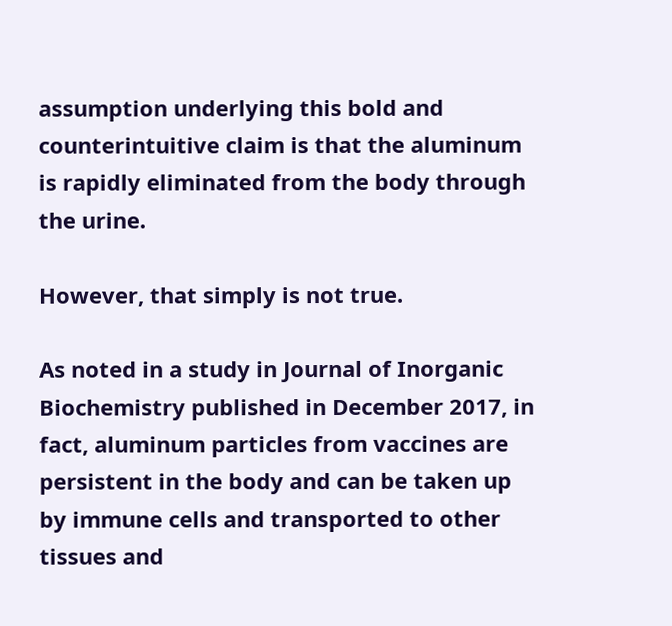assumption underlying this bold and counterintuitive claim is that the aluminum is rapidly eliminated from the body through the urine.

However, that simply is not true.

As noted in a study in Journal of Inorganic Biochemistry published in December 2017, in fact, aluminum particles from vaccines are persistent in the body and can be taken up by immune cells and transported to other tissues and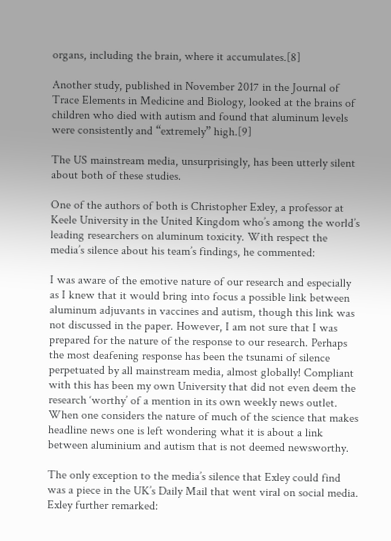organs, including the brain, where it accumulates.[8]

Another study, published in November 2017 in the Journal of Trace Elements in Medicine and Biology, looked at the brains of children who died with autism and found that aluminum levels were consistently and “extremely” high.[9]

The US mainstream media, unsurprisingly, has been utterly silent about both of these studies.

One of the authors of both is Christopher Exley, a professor at Keele University in the United Kingdom who’s among the world’s leading researchers on aluminum toxicity. With respect the media’s silence about his team’s findings, he commented:

I was aware of the emotive nature of our research and especially as I knew that it would bring into focus a possible link between aluminum adjuvants in vaccines and autism, though this link was not discussed in the paper. However, I am not sure that I was prepared for the nature of the response to our research. Perhaps the most deafening response has been the tsunami of silence perpetuated by all mainstream media, almost globally! Compliant with this has been my own University that did not even deem the research ‘worthy’ of a mention in its own weekly news outlet. When one considers the nature of much of the science that makes headline news one is left wondering what it is about a link between aluminium and autism that is not deemed newsworthy.

The only exception to the media’s silence that Exley could find was a piece in the UK’s Daily Mail that went viral on social media. Exley further remarked: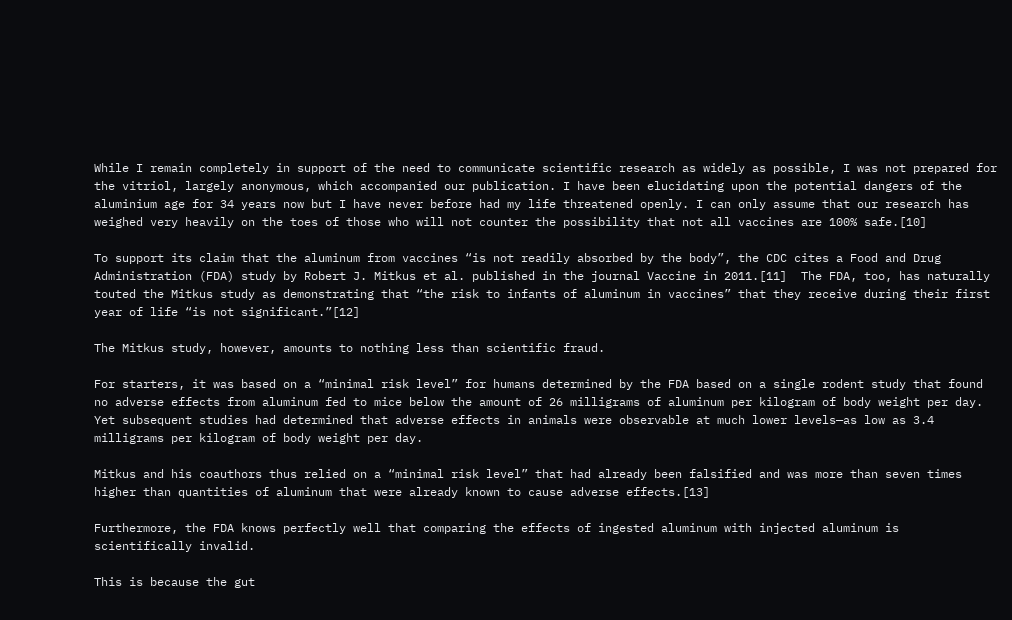While I remain completely in support of the need to communicate scientific research as widely as possible, I was not prepared for the vitriol, largely anonymous, which accompanied our publication. I have been elucidating upon the potential dangers of the aluminium age for 34 years now but I have never before had my life threatened openly. I can only assume that our research has weighed very heavily on the toes of those who will not counter the possibility that not all vaccines are 100% safe.[10]

To support its claim that the aluminum from vaccines “is not readily absorbed by the body”, the CDC cites a Food and Drug Administration (FDA) study by Robert J. Mitkus et al. published in the journal Vaccine in 2011.[11]  The FDA, too, has naturally touted the Mitkus study as demonstrating that “the risk to infants of aluminum in vaccines” that they receive during their first year of life “is not significant.”[12]

The Mitkus study, however, amounts to nothing less than scientific fraud.

For starters, it was based on a “minimal risk level” for humans determined by the FDA based on a single rodent study that found no adverse effects from aluminum fed to mice below the amount of 26 milligrams of aluminum per kilogram of body weight per day. Yet subsequent studies had determined that adverse effects in animals were observable at much lower levels—as low as 3.4 milligrams per kilogram of body weight per day.

Mitkus and his coauthors thus relied on a “minimal risk level” that had already been falsified and was more than seven times higher than quantities of aluminum that were already known to cause adverse effects.[13]

Furthermore, the FDA knows perfectly well that comparing the effects of ingested aluminum with injected aluminum is scientifically invalid.

This is because the gut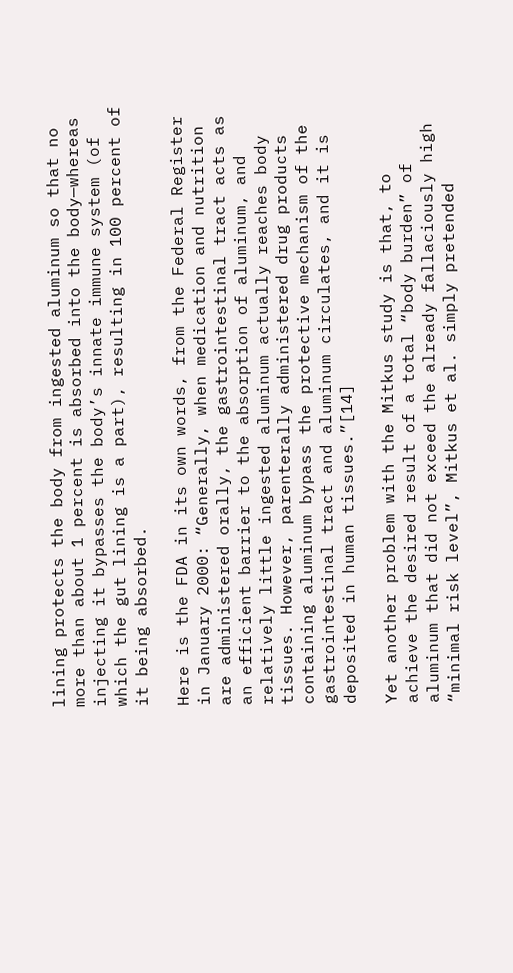lining protects the body from ingested aluminum so that no more than about 1 percent is absorbed into the body—whereas injecting it bypasses the body’s innate immune system (of which the gut lining is a part), resulting in 100 percent of it being absorbed.

Here is the FDA in its own words, from the Federal Register in January 2000: “Generally, when medication and nutrition are administered orally, the gastrointestinal tract acts as an efficient barrier to the absorption of aluminum, and relatively little ingested aluminum actually reaches body tissues. However, parenterally administered drug products containing aluminum bypass the protective mechanism of the gastrointestinal tract and aluminum circulates, and it is deposited in human tissues.”[14]

Yet another problem with the Mitkus study is that, to achieve the desired result of a total “body burden” of aluminum that did not exceed the already fallaciously high “minimal risk level”, Mitkus et al. simply pretended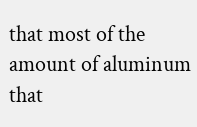that most of the amount of aluminum that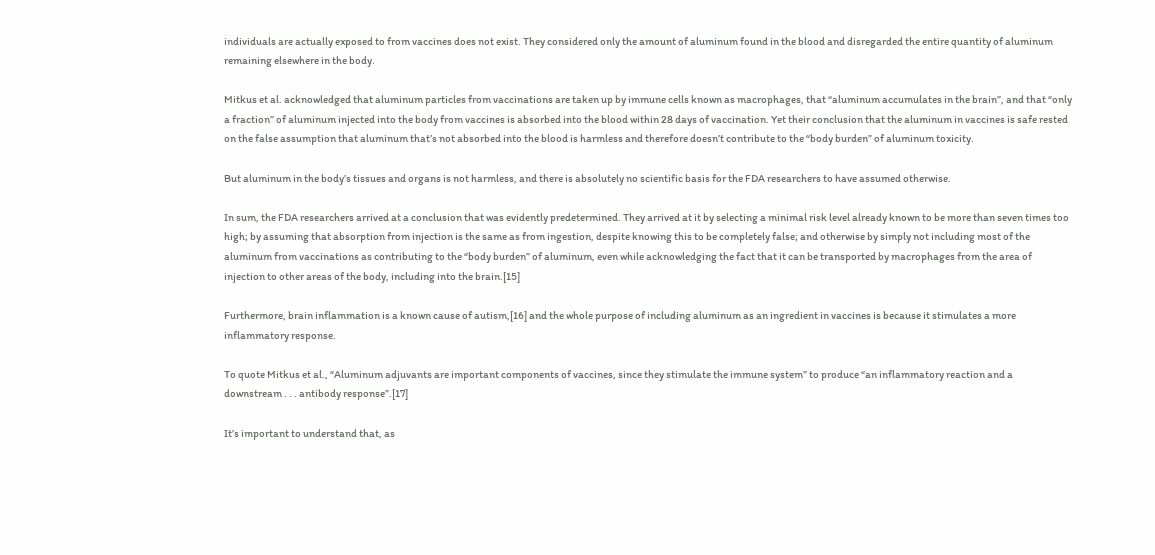individuals are actually exposed to from vaccines does not exist. They considered only the amount of aluminum found in the blood and disregarded the entire quantity of aluminum remaining elsewhere in the body.

Mitkus et al. acknowledged that aluminum particles from vaccinations are taken up by immune cells known as macrophages, that “aluminum accumulates in the brain”, and that “only a fraction” of aluminum injected into the body from vaccines is absorbed into the blood within 28 days of vaccination. Yet their conclusion that the aluminum in vaccines is safe rested on the false assumption that aluminum that’s not absorbed into the blood is harmless and therefore doesn’t contribute to the “body burden” of aluminum toxicity.

But aluminum in the body’s tissues and organs is not harmless, and there is absolutely no scientific basis for the FDA researchers to have assumed otherwise.

In sum, the FDA researchers arrived at a conclusion that was evidently predetermined. They arrived at it by selecting a minimal risk level already known to be more than seven times too high; by assuming that absorption from injection is the same as from ingestion, despite knowing this to be completely false; and otherwise by simply not including most of the aluminum from vaccinations as contributing to the “body burden” of aluminum, even while acknowledging the fact that it can be transported by macrophages from the area of injection to other areas of the body, including into the brain.[15]

Furthermore, brain inflammation is a known cause of autism,[16] and the whole purpose of including aluminum as an ingredient in vaccines is because it stimulates a more inflammatory response.

To quote Mitkus et al., “Aluminum adjuvants are important components of vaccines, since they stimulate the immune system” to produce “an inflammatory reaction and a downstream . . . antibody response”.[17]

It’s important to understand that, as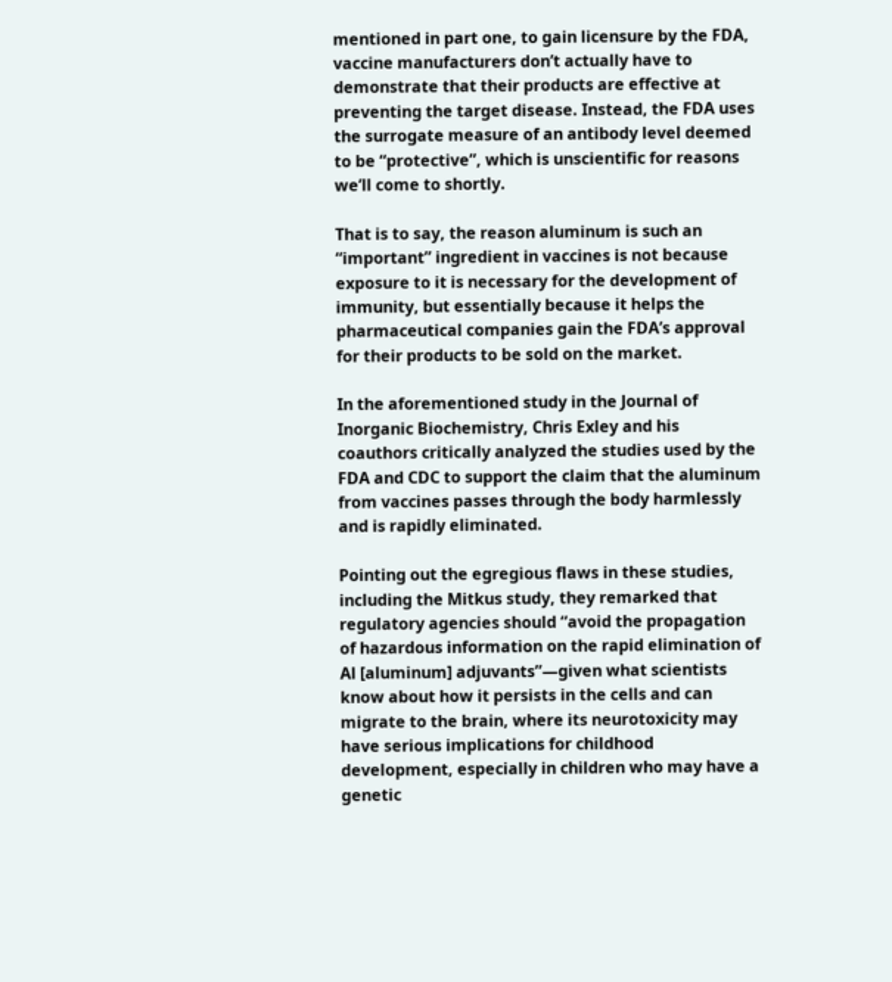mentioned in part one, to gain licensure by the FDA, vaccine manufacturers don’t actually have to demonstrate that their products are effective at preventing the target disease. Instead, the FDA uses the surrogate measure of an antibody level deemed to be “protective”, which is unscientific for reasons we’ll come to shortly.

That is to say, the reason aluminum is such an “important” ingredient in vaccines is not because exposure to it is necessary for the development of immunity, but essentially because it helps the pharmaceutical companies gain the FDA’s approval for their products to be sold on the market.

In the aforementioned study in the Journal of Inorganic Biochemistry, Chris Exley and his coauthors critically analyzed the studies used by the FDA and CDC to support the claim that the aluminum from vaccines passes through the body harmlessly and is rapidly eliminated.

Pointing out the egregious flaws in these studies, including the Mitkus study, they remarked that regulatory agencies should “avoid the propagation of hazardous information on the rapid elimination of Al [aluminum] adjuvants”—given what scientists know about how it persists in the cells and can migrate to the brain, where its neurotoxicity may have serious implications for childhood development, especially in children who may have a genetic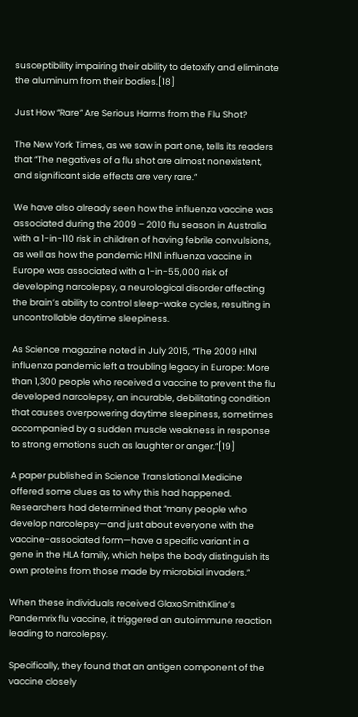susceptibility impairing their ability to detoxify and eliminate the aluminum from their bodies.[18]

Just How “Rare” Are Serious Harms from the Flu Shot?

The New York Times, as we saw in part one, tells its readers that “The negatives of a flu shot are almost nonexistent, and significant side effects are very rare.”

We have also already seen how the influenza vaccine was associated during the 2009 – 2010 flu season in Australia with a 1-in-110 risk in children of having febrile convulsions, as well as how the pandemic H1N1 influenza vaccine in Europe was associated with a 1-in-55,000 risk of developing narcolepsy, a neurological disorder affecting the brain’s ability to control sleep-wake cycles, resulting in uncontrollable daytime sleepiness.

As Science magazine noted in July 2015, “The 2009 H1N1 influenza pandemic left a troubling legacy in Europe: More than 1,300 people who received a vaccine to prevent the flu developed narcolepsy, an incurable, debilitating condition that causes overpowering daytime sleepiness, sometimes accompanied by a sudden muscle weakness in response to strong emotions such as laughter or anger.”[19]

A paper published in Science Translational Medicine offered some clues as to why this had happened. Researchers had determined that “many people who develop narcolepsy—and just about everyone with the vaccine-associated form—have a specific variant in a gene in the HLA family, which helps the body distinguish its own proteins from those made by microbial invaders.”

When these individuals received GlaxoSmithKline’s Pandemrix flu vaccine, it triggered an autoimmune reaction leading to narcolepsy.

Specifically, they found that an antigen component of the vaccine closely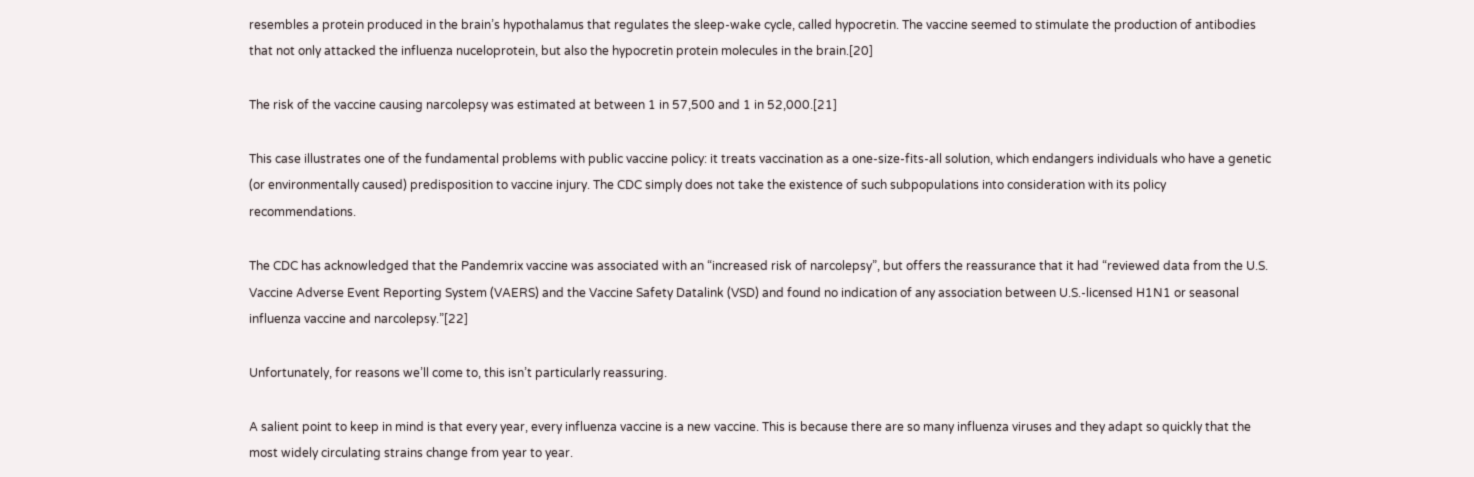resembles a protein produced in the brain’s hypothalamus that regulates the sleep-wake cycle, called hypocretin. The vaccine seemed to stimulate the production of antibodies that not only attacked the influenza nuceloprotein, but also the hypocretin protein molecules in the brain.[20]

The risk of the vaccine causing narcolepsy was estimated at between 1 in 57,500 and 1 in 52,000.[21]

This case illustrates one of the fundamental problems with public vaccine policy: it treats vaccination as a one-size-fits-all solution, which endangers individuals who have a genetic (or environmentally caused) predisposition to vaccine injury. The CDC simply does not take the existence of such subpopulations into consideration with its policy recommendations.

The CDC has acknowledged that the Pandemrix vaccine was associated with an “increased risk of narcolepsy”, but offers the reassurance that it had “reviewed data from the U.S. Vaccine Adverse Event Reporting System (VAERS) and the Vaccine Safety Datalink (VSD) and found no indication of any association between U.S.-licensed H1N1 or seasonal influenza vaccine and narcolepsy.”[22]

Unfortunately, for reasons we’ll come to, this isn’t particularly reassuring.

A salient point to keep in mind is that every year, every influenza vaccine is a new vaccine. This is because there are so many influenza viruses and they adapt so quickly that the most widely circulating strains change from year to year.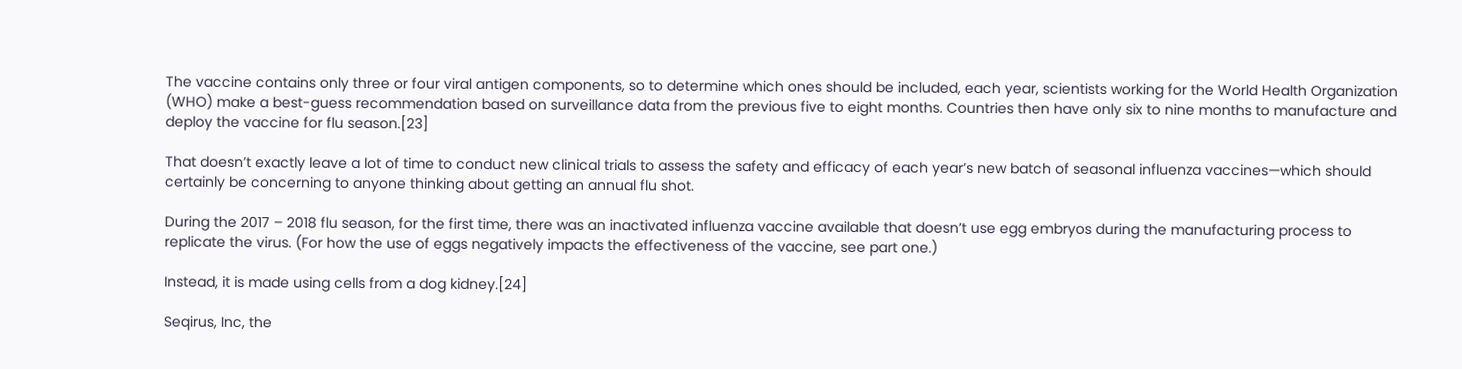The vaccine contains only three or four viral antigen components, so to determine which ones should be included, each year, scientists working for the World Health Organization (WHO) make a best-guess recommendation based on surveillance data from the previous five to eight months. Countries then have only six to nine months to manufacture and deploy the vaccine for flu season.[23]

That doesn’t exactly leave a lot of time to conduct new clinical trials to assess the safety and efficacy of each year’s new batch of seasonal influenza vaccines—which should certainly be concerning to anyone thinking about getting an annual flu shot.

During the 2017 – 2018 flu season, for the first time, there was an inactivated influenza vaccine available that doesn’t use egg embryos during the manufacturing process to replicate the virus. (For how the use of eggs negatively impacts the effectiveness of the vaccine, see part one.)

Instead, it is made using cells from a dog kidney.[24]

Seqirus, Inc, the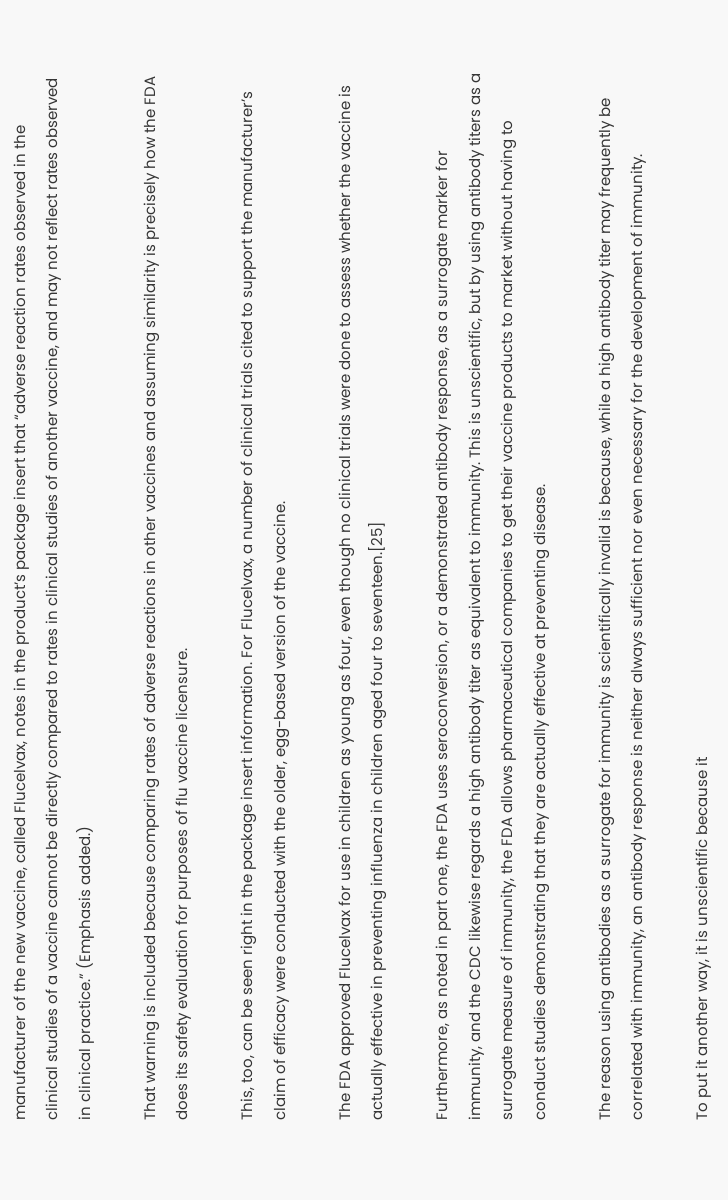manufacturer of the new vaccine, called Flucelvax, notes in the product’s package insert that “adverse reaction rates observed in the clinical studies of a vaccine cannot be directly compared to rates in clinical studies of another vaccine, and may not reflect rates observed in clinical practice.” (Emphasis added.)

That warning is included because comparing rates of adverse reactions in other vaccines and assuming similarity is precisely how the FDA does its safety evaluation for purposes of flu vaccine licensure.

This, too, can be seen right in the package insert information. For Flucelvax, a number of clinical trials cited to support the manufacturer’s claim of efficacy were conducted with the older, egg-based version of the vaccine.

The FDA approved Flucelvax for use in children as young as four, even though no clinical trials were done to assess whether the vaccine is actually effective in preventing influenza in children aged four to seventeen.[25]

Furthermore, as noted in part one, the FDA uses seroconversion, or a demonstrated antibody response, as a surrogate marker for immunity, and the CDC likewise regards a high antibody titer as equivalent to immunity. This is unscientific, but by using antibody titers as a surrogate measure of immunity, the FDA allows pharmaceutical companies to get their vaccine products to market without having to conduct studies demonstrating that they are actually effective at preventing disease.

The reason using antibodies as a surrogate for immunity is scientifically invalid is because, while a high antibody titer may frequently be correlated with immunity, an antibody response is neither always sufficient nor even necessary for the development of immunity.

To put it another way, it is unscientific because it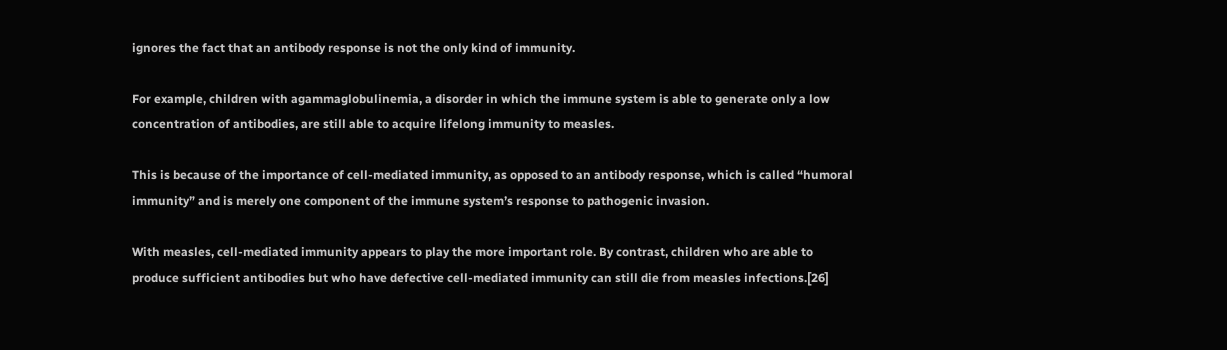ignores the fact that an antibody response is not the only kind of immunity.

For example, children with agammaglobulinemia, a disorder in which the immune system is able to generate only a low concentration of antibodies, are still able to acquire lifelong immunity to measles.

This is because of the importance of cell-mediated immunity, as opposed to an antibody response, which is called “humoral immunity” and is merely one component of the immune system’s response to pathogenic invasion.

With measles, cell-mediated immunity appears to play the more important role. By contrast, children who are able to produce sufficient antibodies but who have defective cell-mediated immunity can still die from measles infections.[26]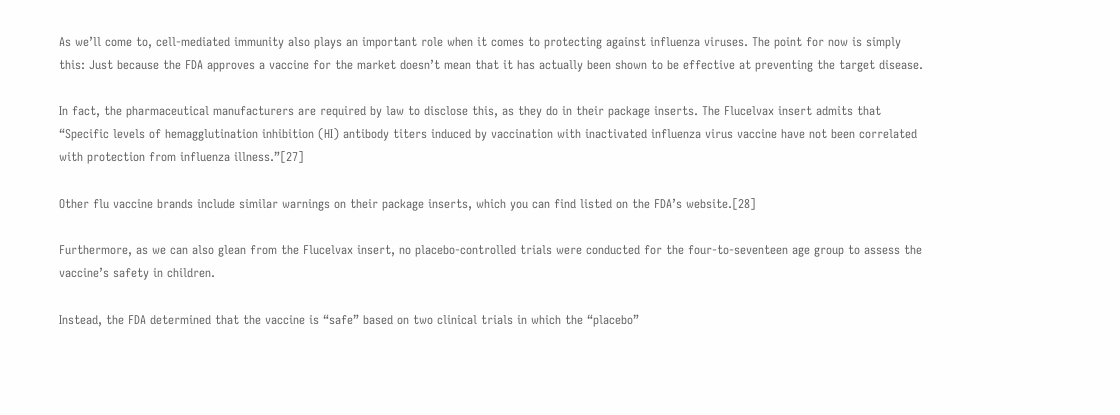As we’ll come to, cell-mediated immunity also plays an important role when it comes to protecting against influenza viruses. The point for now is simply this: Just because the FDA approves a vaccine for the market doesn’t mean that it has actually been shown to be effective at preventing the target disease.

In fact, the pharmaceutical manufacturers are required by law to disclose this, as they do in their package inserts. The Flucelvax insert admits that “Specific levels of hemagglutination inhibition (HI) antibody titers induced by vaccination with inactivated influenza virus vaccine have not been correlated with protection from influenza illness.”[27]

Other flu vaccine brands include similar warnings on their package inserts, which you can find listed on the FDA’s website.[28]

Furthermore, as we can also glean from the Flucelvax insert, no placebo-controlled trials were conducted for the four-to-seventeen age group to assess the vaccine’s safety in children.

Instead, the FDA determined that the vaccine is “safe” based on two clinical trials in which the “placebo”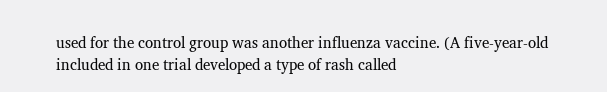used for the control group was another influenza vaccine. (A five-year-old included in one trial developed a type of rash called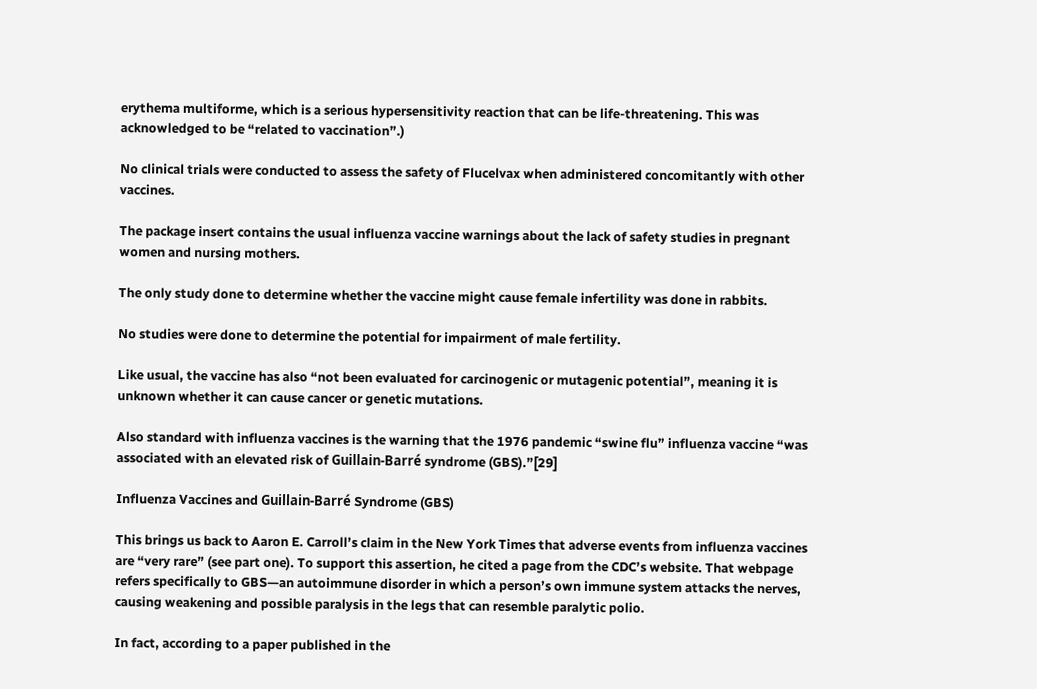erythema multiforme, which is a serious hypersensitivity reaction that can be life-threatening. This was acknowledged to be “related to vaccination”.)

No clinical trials were conducted to assess the safety of Flucelvax when administered concomitantly with other vaccines.

The package insert contains the usual influenza vaccine warnings about the lack of safety studies in pregnant women and nursing mothers.

The only study done to determine whether the vaccine might cause female infertility was done in rabbits.

No studies were done to determine the potential for impairment of male fertility.

Like usual, the vaccine has also “not been evaluated for carcinogenic or mutagenic potential”, meaning it is unknown whether it can cause cancer or genetic mutations.

Also standard with influenza vaccines is the warning that the 1976 pandemic “swine flu” influenza vaccine “was associated with an elevated risk of Guillain-Barré syndrome (GBS).”[29]

Influenza Vaccines and Guillain-Barré Syndrome (GBS)

This brings us back to Aaron E. Carroll’s claim in the New York Times that adverse events from influenza vaccines are “very rare” (see part one). To support this assertion, he cited a page from the CDC’s website. That webpage refers specifically to GBS—an autoimmune disorder in which a person’s own immune system attacks the nerves, causing weakening and possible paralysis in the legs that can resemble paralytic polio.

In fact, according to a paper published in the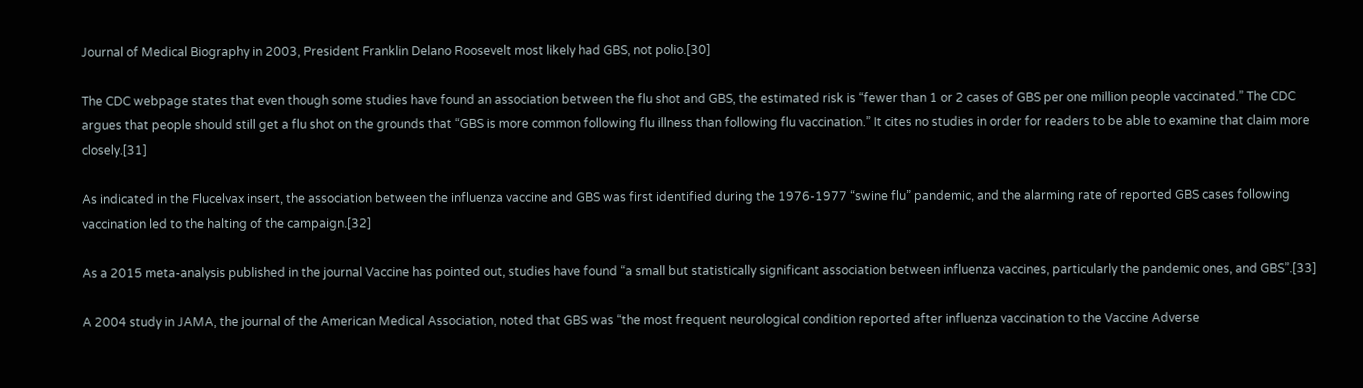Journal of Medical Biography in 2003, President Franklin Delano Roosevelt most likely had GBS, not polio.[30]

The CDC webpage states that even though some studies have found an association between the flu shot and GBS, the estimated risk is “fewer than 1 or 2 cases of GBS per one million people vaccinated.” The CDC argues that people should still get a flu shot on the grounds that “GBS is more common following flu illness than following flu vaccination.” It cites no studies in order for readers to be able to examine that claim more closely.[31]

As indicated in the Flucelvax insert, the association between the influenza vaccine and GBS was first identified during the 1976-1977 “swine flu” pandemic, and the alarming rate of reported GBS cases following vaccination led to the halting of the campaign.[32]

As a 2015 meta-analysis published in the journal Vaccine has pointed out, studies have found “a small but statistically significant association between influenza vaccines, particularly the pandemic ones, and GBS”.[33]

A 2004 study in JAMA, the journal of the American Medical Association, noted that GBS was “the most frequent neurological condition reported after influenza vaccination to the Vaccine Adverse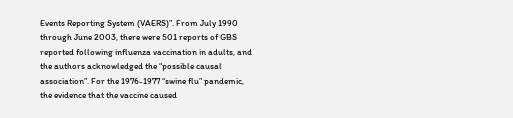Events Reporting System (VAERS)”. From July 1990 through June 2003, there were 501 reports of GBS reported following influenza vaccination in adults, and the authors acknowledged the “possible causal association”. For the 1976-1977 “swine flu” pandemic, the evidence that the vaccine caused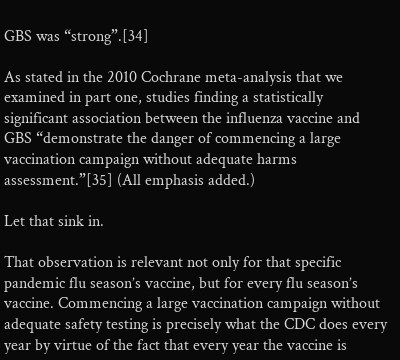GBS was “strong”.[34]

As stated in the 2010 Cochrane meta-analysis that we examined in part one, studies finding a statistically significant association between the influenza vaccine and GBS “demonstrate the danger of commencing a large vaccination campaign without adequate harms assessment.”[35] (All emphasis added.)

Let that sink in.

That observation is relevant not only for that specific pandemic flu season’s vaccine, but for every flu season’s vaccine. Commencing a large vaccination campaign without adequate safety testing is precisely what the CDC does every year by virtue of the fact that every year the vaccine is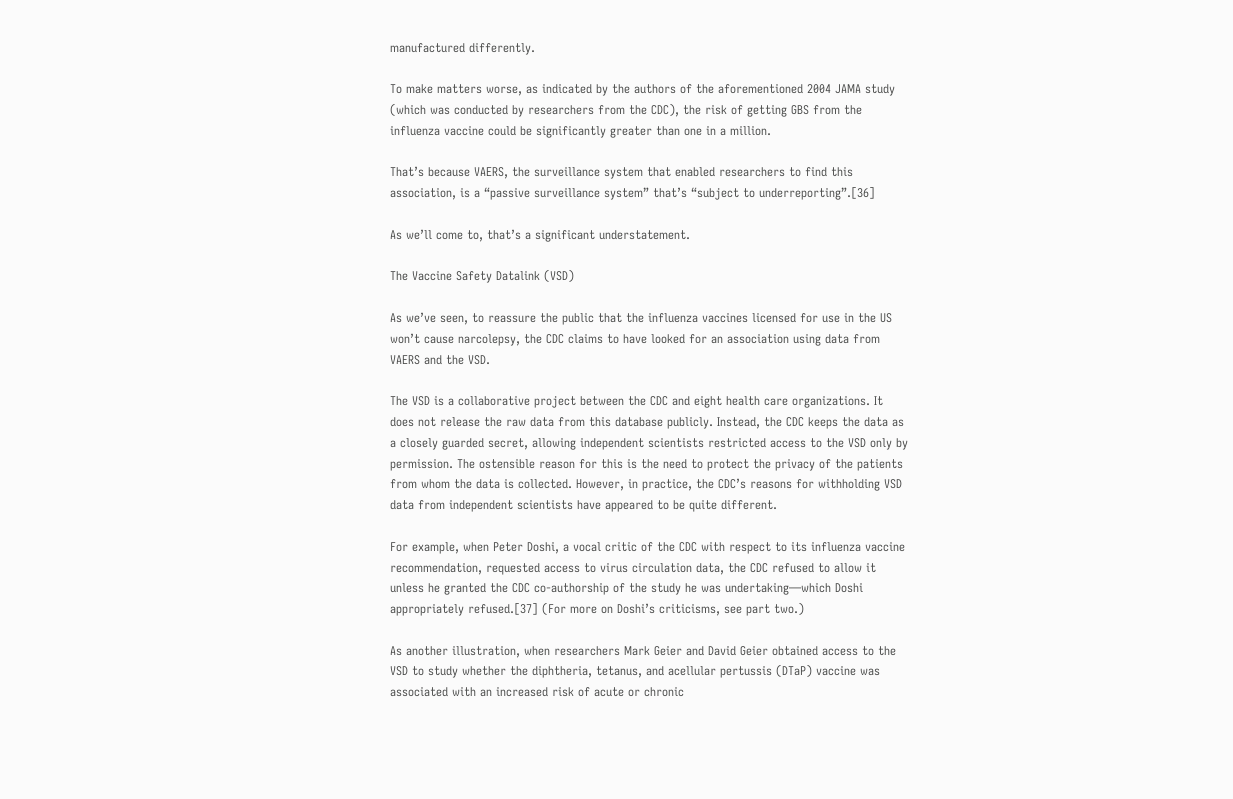manufactured differently.

To make matters worse, as indicated by the authors of the aforementioned 2004 JAMA study (which was conducted by researchers from the CDC), the risk of getting GBS from the influenza vaccine could be significantly greater than one in a million.

That’s because VAERS, the surveillance system that enabled researchers to find this association, is a “passive surveillance system” that’s “subject to underreporting”.[36]

As we’ll come to, that’s a significant understatement.

The Vaccine Safety Datalink (VSD)

As we’ve seen, to reassure the public that the influenza vaccines licensed for use in the US won’t cause narcolepsy, the CDC claims to have looked for an association using data from VAERS and the VSD.

The VSD is a collaborative project between the CDC and eight health care organizations. It does not release the raw data from this database publicly. Instead, the CDC keeps the data as a closely guarded secret, allowing independent scientists restricted access to the VSD only by permission. The ostensible reason for this is the need to protect the privacy of the patients from whom the data is collected. However, in practice, the CDC’s reasons for withholding VSD data from independent scientists have appeared to be quite different.

For example, when Peter Doshi, a vocal critic of the CDC with respect to its influenza vaccine recommendation, requested access to virus circulation data, the CDC refused to allow it unless he granted the CDC co-authorship of the study he was undertaking—which Doshi appropriately refused.[37] (For more on Doshi’s criticisms, see part two.)

As another illustration, when researchers Mark Geier and David Geier obtained access to the VSD to study whether the diphtheria, tetanus, and acellular pertussis (DTaP) vaccine was associated with an increased risk of acute or chronic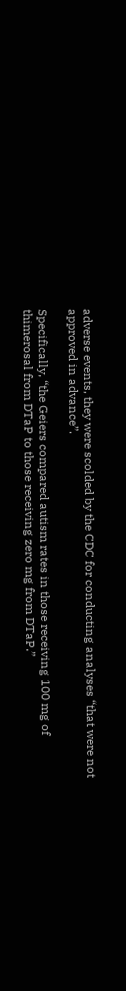adverse events, they were scolded by the CDC for conducting analyses “that were not approved in advance”.

Specifically, “the Geiers compared autism rates in those receiving 100 mg of thimerosal from DTaP to those receiving zero mg from DTaP.”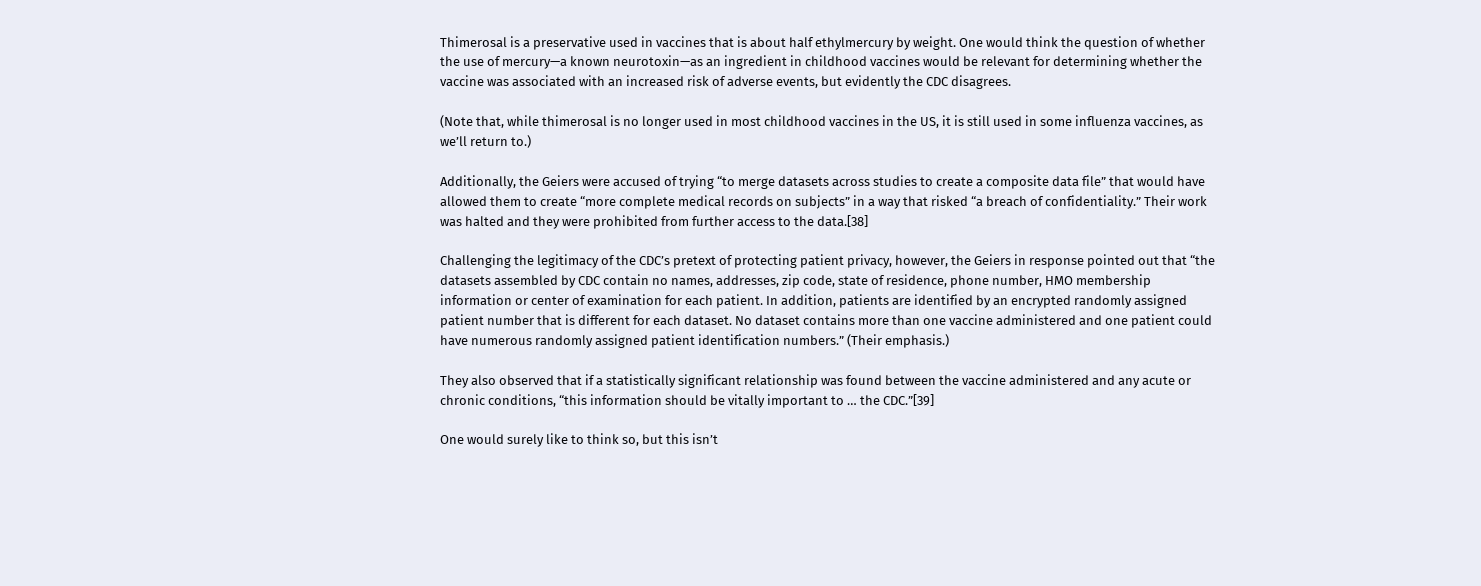Thimerosal is a preservative used in vaccines that is about half ethylmercury by weight. One would think the question of whether the use of mercury—a known neurotoxin—as an ingredient in childhood vaccines would be relevant for determining whether the vaccine was associated with an increased risk of adverse events, but evidently the CDC disagrees.

(Note that, while thimerosal is no longer used in most childhood vaccines in the US, it is still used in some influenza vaccines, as we’ll return to.)

Additionally, the Geiers were accused of trying “to merge datasets across studies to create a composite data file” that would have allowed them to create “more complete medical records on subjects” in a way that risked “a breach of confidentiality.” Their work was halted and they were prohibited from further access to the data.[38]

Challenging the legitimacy of the CDC’s pretext of protecting patient privacy, however, the Geiers in response pointed out that “the datasets assembled by CDC contain no names, addresses, zip code, state of residence, phone number, HMO membership information or center of examination for each patient. In addition, patients are identified by an encrypted randomly assigned patient number that is different for each dataset. No dataset contains more than one vaccine administered and one patient could have numerous randomly assigned patient identification numbers.” (Their emphasis.)

They also observed that if a statistically significant relationship was found between the vaccine administered and any acute or chronic conditions, “this information should be vitally important to … the CDC.”[39]

One would surely like to think so, but this isn’t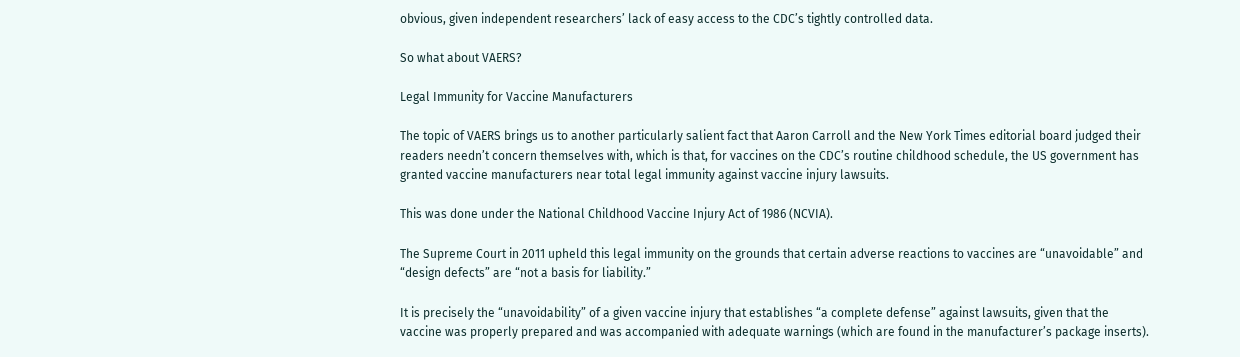obvious, given independent researchers’ lack of easy access to the CDC’s tightly controlled data.

So what about VAERS?

Legal Immunity for Vaccine Manufacturers

The topic of VAERS brings us to another particularly salient fact that Aaron Carroll and the New York Times editorial board judged their readers needn’t concern themselves with, which is that, for vaccines on the CDC’s routine childhood schedule, the US government has granted vaccine manufacturers near total legal immunity against vaccine injury lawsuits.

This was done under the National Childhood Vaccine Injury Act of 1986 (NCVIA).

The Supreme Court in 2011 upheld this legal immunity on the grounds that certain adverse reactions to vaccines are “unavoidable” and “design defects” are “not a basis for liability.”

It is precisely the “unavoidability” of a given vaccine injury that establishes “a complete defense” against lawsuits, given that the vaccine was properly prepared and was accompanied with adequate warnings (which are found in the manufacturer’s package inserts).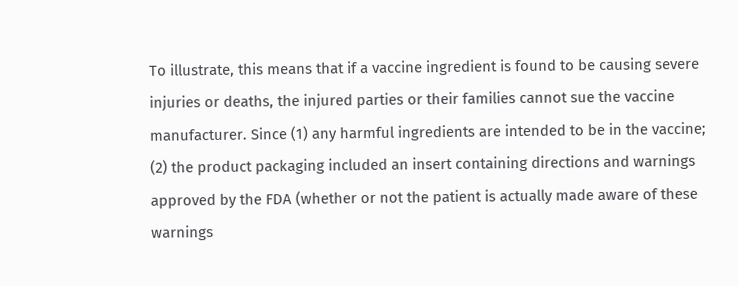To illustrate, this means that if a vaccine ingredient is found to be causing severe injuries or deaths, the injured parties or their families cannot sue the vaccine manufacturer. Since (1) any harmful ingredients are intended to be in the vaccine; (2) the product packaging included an insert containing directions and warnings approved by the FDA (whether or not the patient is actually made aware of these warnings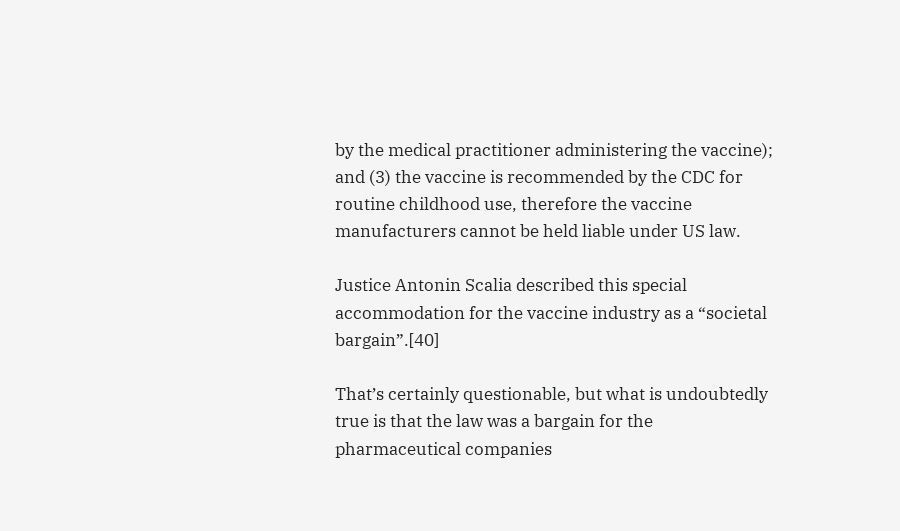by the medical practitioner administering the vaccine); and (3) the vaccine is recommended by the CDC for routine childhood use, therefore the vaccine manufacturers cannot be held liable under US law.

Justice Antonin Scalia described this special accommodation for the vaccine industry as a “societal bargain”.[40]

That’s certainly questionable, but what is undoubtedly true is that the law was a bargain for the pharmaceutical companies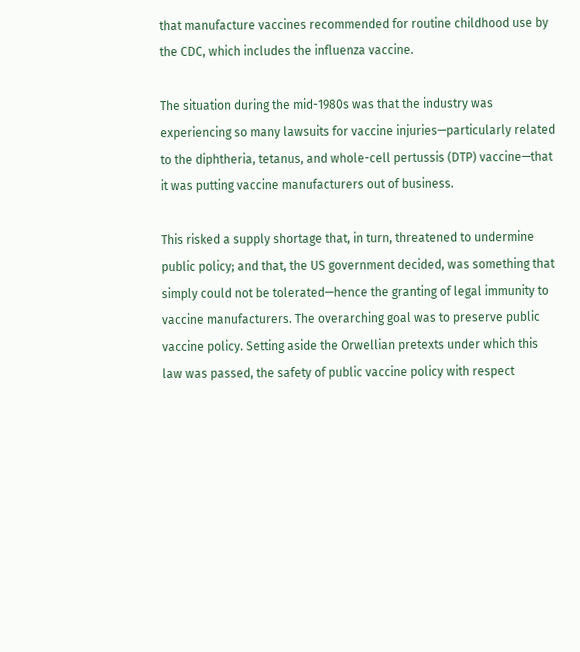that manufacture vaccines recommended for routine childhood use by the CDC, which includes the influenza vaccine.

The situation during the mid-1980s was that the industry was experiencing so many lawsuits for vaccine injuries—particularly related to the diphtheria, tetanus, and whole-cell pertussis (DTP) vaccine—that it was putting vaccine manufacturers out of business.

This risked a supply shortage that, in turn, threatened to undermine public policy; and that, the US government decided, was something that simply could not be tolerated—hence the granting of legal immunity to vaccine manufacturers. The overarching goal was to preserve public vaccine policy. Setting aside the Orwellian pretexts under which this law was passed, the safety of public vaccine policy with respect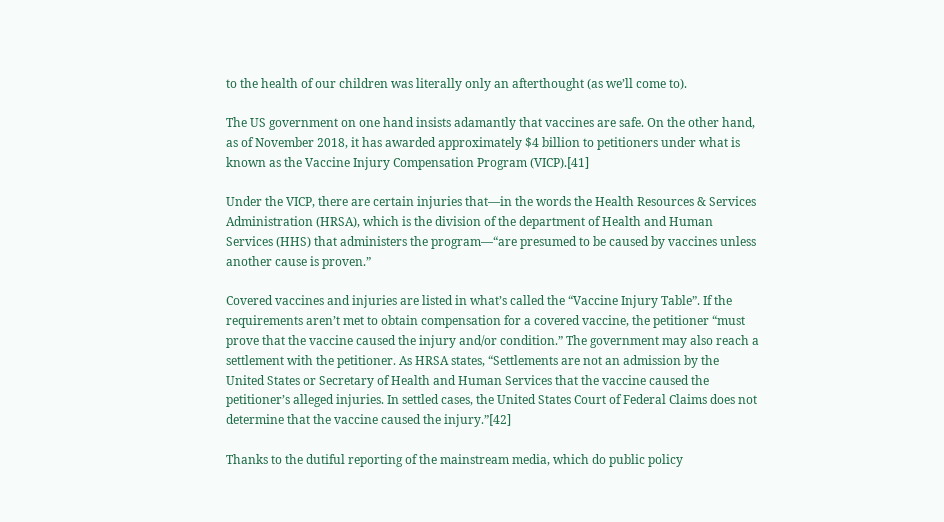to the health of our children was literally only an afterthought (as we’ll come to).

The US government on one hand insists adamantly that vaccines are safe. On the other hand, as of November 2018, it has awarded approximately $4 billion to petitioners under what is known as the Vaccine Injury Compensation Program (VICP).[41]

Under the VICP, there are certain injuries that—in the words the Health Resources & Services Administration (HRSA), which is the division of the department of Health and Human Services (HHS) that administers the program—“are presumed to be caused by vaccines unless another cause is proven.”

Covered vaccines and injuries are listed in what’s called the “Vaccine Injury Table”. If the requirements aren’t met to obtain compensation for a covered vaccine, the petitioner “must prove that the vaccine caused the injury and/or condition.” The government may also reach a settlement with the petitioner. As HRSA states, “Settlements are not an admission by the United States or Secretary of Health and Human Services that the vaccine caused the petitioner’s alleged injuries. In settled cases, the United States Court of Federal Claims does not determine that the vaccine caused the injury.”[42]

Thanks to the dutiful reporting of the mainstream media, which do public policy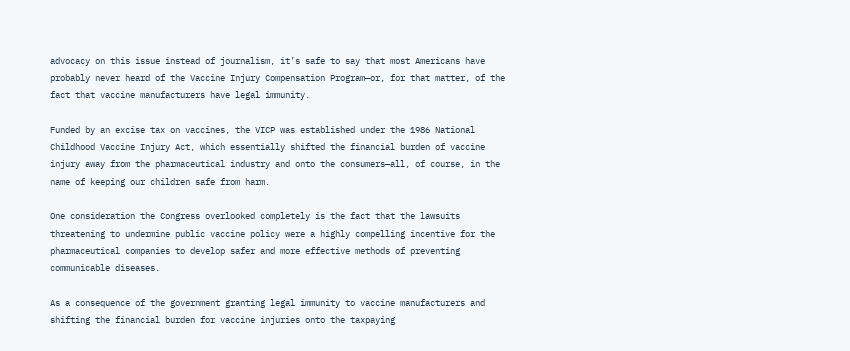advocacy on this issue instead of journalism, it’s safe to say that most Americans have probably never heard of the Vaccine Injury Compensation Program—or, for that matter, of the fact that vaccine manufacturers have legal immunity.

Funded by an excise tax on vaccines, the VICP was established under the 1986 National Childhood Vaccine Injury Act, which essentially shifted the financial burden of vaccine injury away from the pharmaceutical industry and onto the consumers—all, of course, in the name of keeping our children safe from harm.

One consideration the Congress overlooked completely is the fact that the lawsuits threatening to undermine public vaccine policy were a highly compelling incentive for the pharmaceutical companies to develop safer and more effective methods of preventing communicable diseases.

As a consequence of the government granting legal immunity to vaccine manufacturers and shifting the financial burden for vaccine injuries onto the taxpaying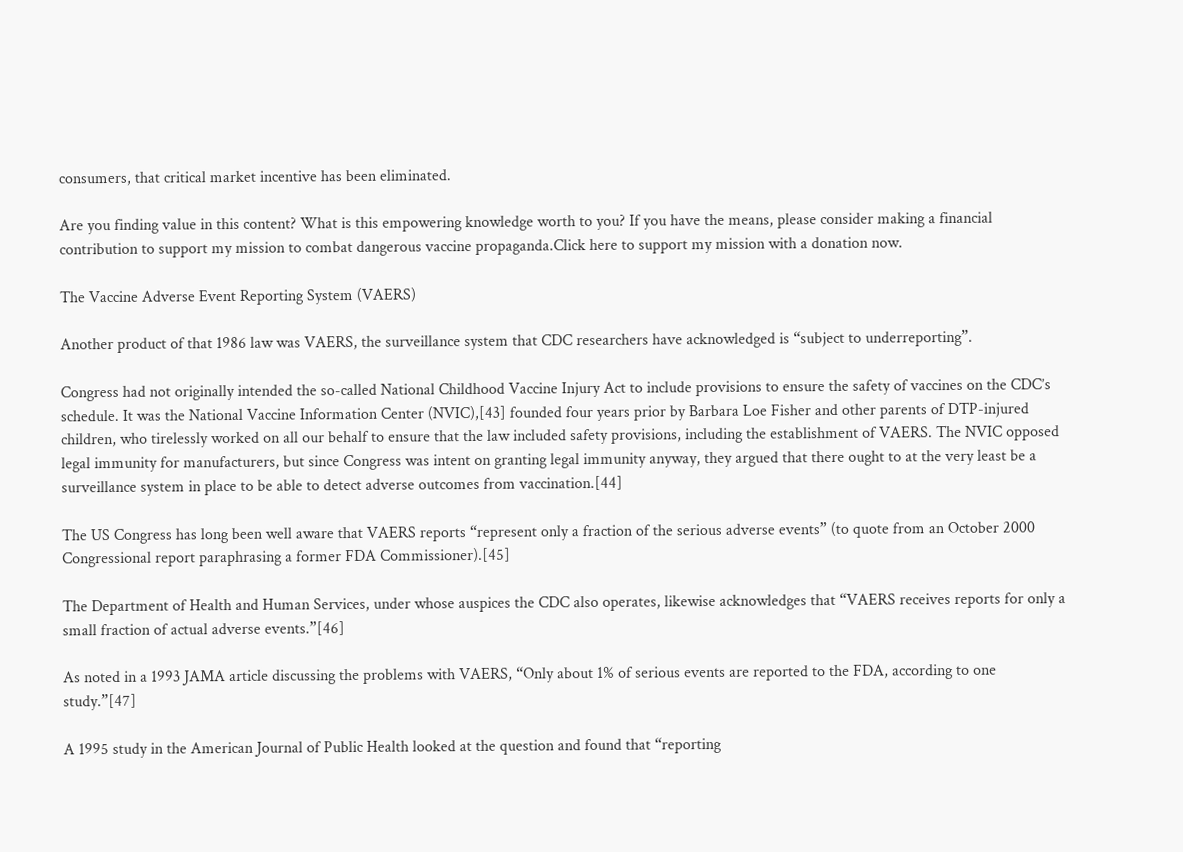consumers, that critical market incentive has been eliminated.

Are you finding value in this content? What is this empowering knowledge worth to you? If you have the means, please consider making a financial contribution to support my mission to combat dangerous vaccine propaganda.Click here to support my mission with a donation now.

The Vaccine Adverse Event Reporting System (VAERS)

Another product of that 1986 law was VAERS, the surveillance system that CDC researchers have acknowledged is “subject to underreporting”.

Congress had not originally intended the so-called National Childhood Vaccine Injury Act to include provisions to ensure the safety of vaccines on the CDC’s schedule. It was the National Vaccine Information Center (NVIC),[43] founded four years prior by Barbara Loe Fisher and other parents of DTP-injured children, who tirelessly worked on all our behalf to ensure that the law included safety provisions, including the establishment of VAERS. The NVIC opposed legal immunity for manufacturers, but since Congress was intent on granting legal immunity anyway, they argued that there ought to at the very least be a surveillance system in place to be able to detect adverse outcomes from vaccination.[44]

The US Congress has long been well aware that VAERS reports “represent only a fraction of the serious adverse events” (to quote from an October 2000 Congressional report paraphrasing a former FDA Commissioner).[45]

The Department of Health and Human Services, under whose auspices the CDC also operates, likewise acknowledges that “VAERS receives reports for only a small fraction of actual adverse events.”[46]

As noted in a 1993 JAMA article discussing the problems with VAERS, “Only about 1% of serious events are reported to the FDA, according to one study.”[47]

A 1995 study in the American Journal of Public Health looked at the question and found that “reporting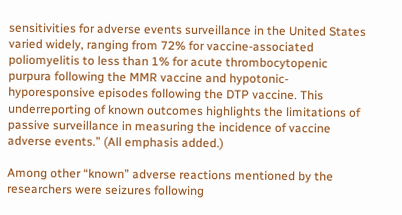sensitivities for adverse events surveillance in the United States varied widely, ranging from 72% for vaccine-associated poliomyelitis to less than 1% for acute thrombocytopenic purpura following the MMR vaccine and hypotonic-hyporesponsive episodes following the DTP vaccine. This underreporting of known outcomes highlights the limitations of passive surveillance in measuring the incidence of vaccine adverse events.” (All emphasis added.)

Among other “known” adverse reactions mentioned by the researchers were seizures following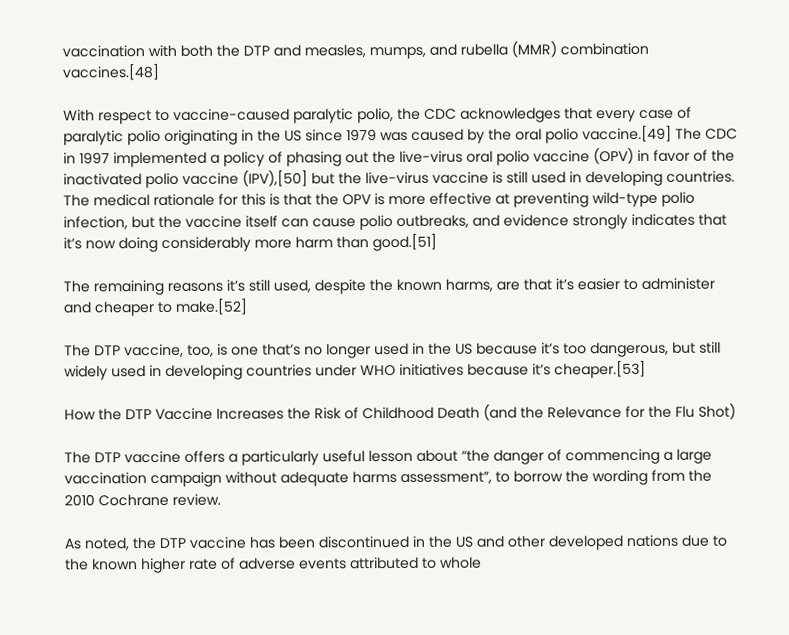vaccination with both the DTP and measles, mumps, and rubella (MMR) combination vaccines.[48]

With respect to vaccine-caused paralytic polio, the CDC acknowledges that every case of paralytic polio originating in the US since 1979 was caused by the oral polio vaccine.[49] The CDC in 1997 implemented a policy of phasing out the live-virus oral polio vaccine (OPV) in favor of the inactivated polio vaccine (IPV),[50] but the live-virus vaccine is still used in developing countries. The medical rationale for this is that the OPV is more effective at preventing wild-type polio infection, but the vaccine itself can cause polio outbreaks, and evidence strongly indicates that it’s now doing considerably more harm than good.[51]

The remaining reasons it’s still used, despite the known harms, are that it’s easier to administer and cheaper to make.[52]

The DTP vaccine, too, is one that’s no longer used in the US because it’s too dangerous, but still widely used in developing countries under WHO initiatives because it’s cheaper.[53]

How the DTP Vaccine Increases the Risk of Childhood Death (and the Relevance for the Flu Shot)

The DTP vaccine offers a particularly useful lesson about “the danger of commencing a large vaccination campaign without adequate harms assessment”, to borrow the wording from the 2010 Cochrane review.

As noted, the DTP vaccine has been discontinued in the US and other developed nations due to the known higher rate of adverse events attributed to whole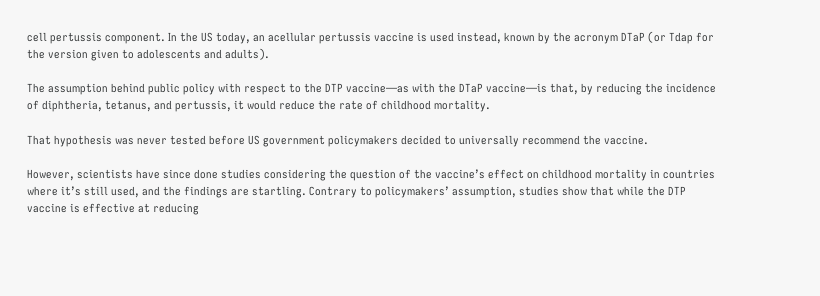cell pertussis component. In the US today, an acellular pertussis vaccine is used instead, known by the acronym DTaP (or Tdap for the version given to adolescents and adults).

The assumption behind public policy with respect to the DTP vaccine—as with the DTaP vaccine—is that, by reducing the incidence of diphtheria, tetanus, and pertussis, it would reduce the rate of childhood mortality.

That hypothesis was never tested before US government policymakers decided to universally recommend the vaccine.

However, scientists have since done studies considering the question of the vaccine’s effect on childhood mortality in countries where it’s still used, and the findings are startling. Contrary to policymakers’ assumption, studies show that while the DTP vaccine is effective at reducing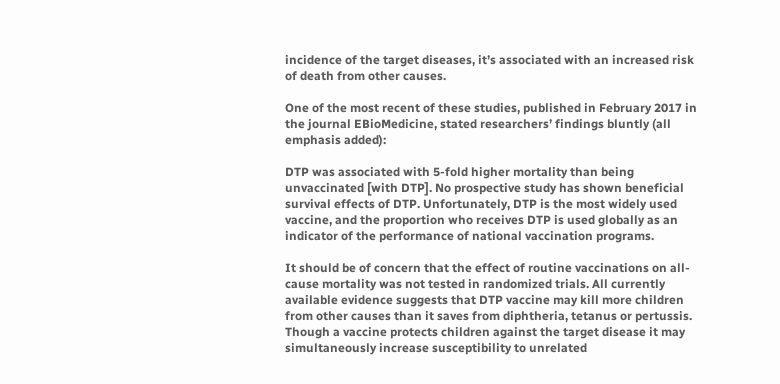incidence of the target diseases, it’s associated with an increased risk of death from other causes.

One of the most recent of these studies, published in February 2017 in the journal EBioMedicine, stated researchers’ findings bluntly (all emphasis added):

DTP was associated with 5-fold higher mortality than being unvaccinated [with DTP]. No prospective study has shown beneficial survival effects of DTP. Unfortunately, DTP is the most widely used vaccine, and the proportion who receives DTP is used globally as an indicator of the performance of national vaccination programs.

It should be of concern that the effect of routine vaccinations on all-cause mortality was not tested in randomized trials. All currently available evidence suggests that DTP vaccine may kill more children from other causes than it saves from diphtheria, tetanus or pertussis. Though a vaccine protects children against the target disease it may simultaneously increase susceptibility to unrelated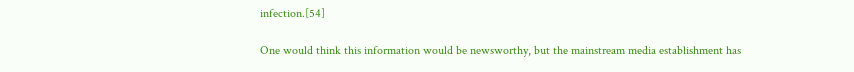infection.[54]

One would think this information would be newsworthy, but the mainstream media establishment has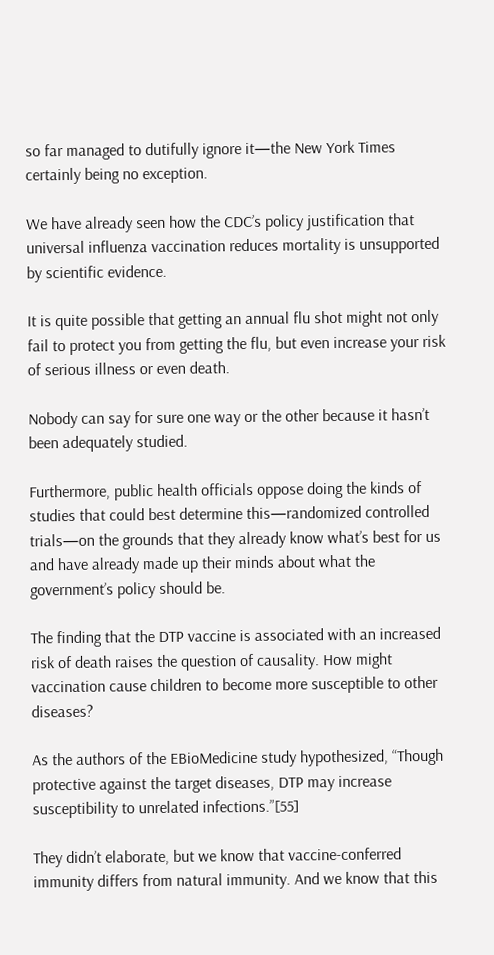so far managed to dutifully ignore it—the New York Times certainly being no exception.

We have already seen how the CDC’s policy justification that universal influenza vaccination reduces mortality is unsupported by scientific evidence.

It is quite possible that getting an annual flu shot might not only fail to protect you from getting the flu, but even increase your risk of serious illness or even death.

Nobody can say for sure one way or the other because it hasn’t been adequately studied.

Furthermore, public health officials oppose doing the kinds of studies that could best determine this—randomized controlled trials—on the grounds that they already know what’s best for us and have already made up their minds about what the government’s policy should be.

The finding that the DTP vaccine is associated with an increased risk of death raises the question of causality. How might vaccination cause children to become more susceptible to other diseases?

As the authors of the EBioMedicine study hypothesized, “Though protective against the target diseases, DTP may increase susceptibility to unrelated infections.”[55]

They didn’t elaborate, but we know that vaccine-conferred immunity differs from natural immunity. And we know that this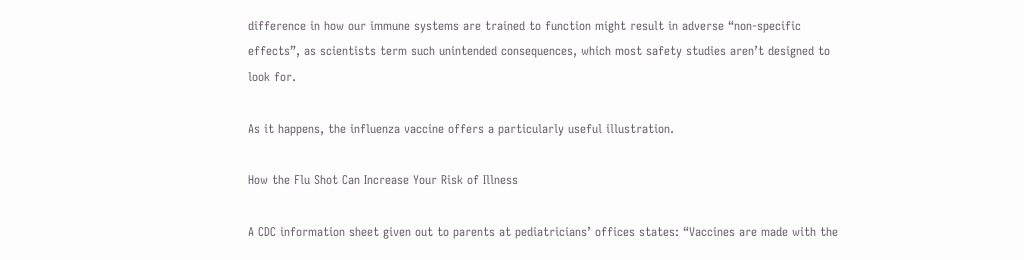difference in how our immune systems are trained to function might result in adverse “non-specific effects”, as scientists term such unintended consequences, which most safety studies aren’t designed to look for.

As it happens, the influenza vaccine offers a particularly useful illustration.

How the Flu Shot Can Increase Your Risk of Illness

A CDC information sheet given out to parents at pediatricians’ offices states: “Vaccines are made with the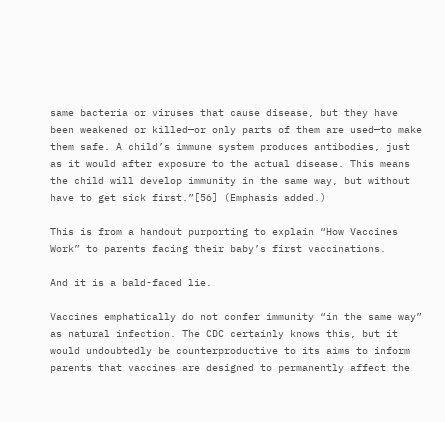same bacteria or viruses that cause disease, but they have been weakened or killed—or only parts of them are used—to make them safe. A child’s immune system produces antibodies, just as it would after exposure to the actual disease. This means the child will develop immunity in the same way, but without have to get sick first.”[56] (Emphasis added.)

This is from a handout purporting to explain “How Vaccines Work” to parents facing their baby’s first vaccinations.

And it is a bald-faced lie.

Vaccines emphatically do not confer immunity “in the same way” as natural infection. The CDC certainly knows this, but it would undoubtedly be counterproductive to its aims to inform parents that vaccines are designed to permanently affect the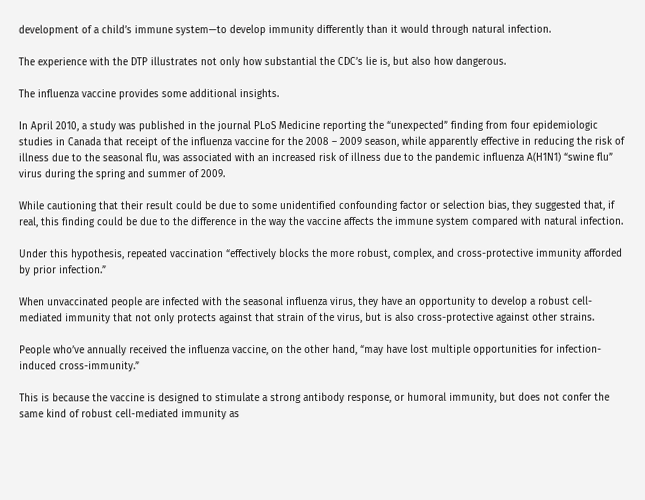development of a child’s immune system—to develop immunity differently than it would through natural infection.

The experience with the DTP illustrates not only how substantial the CDC’s lie is, but also how dangerous.

The influenza vaccine provides some additional insights.

In April 2010, a study was published in the journal PLoS Medicine reporting the “unexpected” finding from four epidemiologic studies in Canada that receipt of the influenza vaccine for the 2008 – 2009 season, while apparently effective in reducing the risk of illness due to the seasonal flu, was associated with an increased risk of illness due to the pandemic influenza A(H1N1) “swine flu” virus during the spring and summer of 2009.

While cautioning that their result could be due to some unidentified confounding factor or selection bias, they suggested that, if real, this finding could be due to the difference in the way the vaccine affects the immune system compared with natural infection.

Under this hypothesis, repeated vaccination “effectively blocks the more robust, complex, and cross-protective immunity afforded by prior infection.”

When unvaccinated people are infected with the seasonal influenza virus, they have an opportunity to develop a robust cell-mediated immunity that not only protects against that strain of the virus, but is also cross-protective against other strains.

People who’ve annually received the influenza vaccine, on the other hand, “may have lost multiple opportunities for infection-induced cross-immunity.”

This is because the vaccine is designed to stimulate a strong antibody response, or humoral immunity, but does not confer the same kind of robust cell-mediated immunity as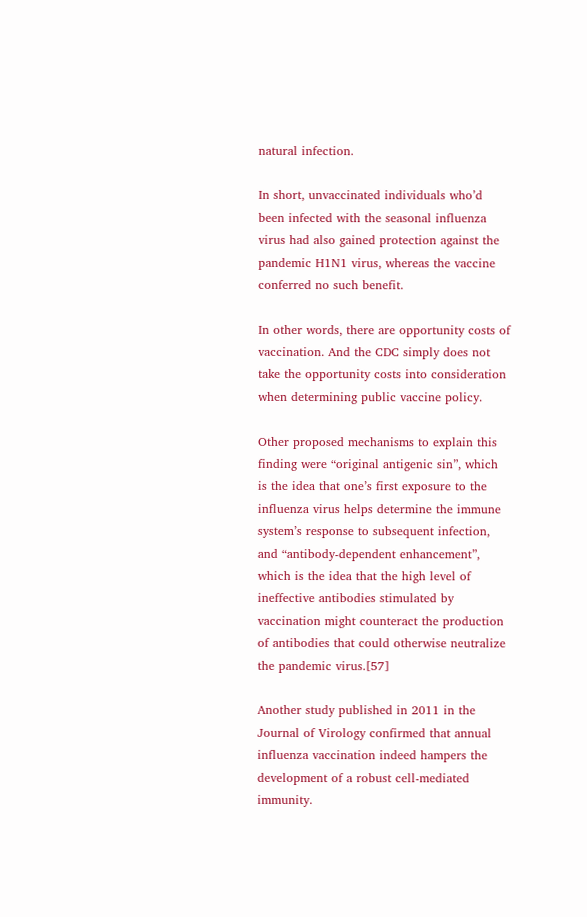natural infection.

In short, unvaccinated individuals who’d been infected with the seasonal influenza virus had also gained protection against the pandemic H1N1 virus, whereas the vaccine conferred no such benefit.

In other words, there are opportunity costs of vaccination. And the CDC simply does not take the opportunity costs into consideration when determining public vaccine policy.

Other proposed mechanisms to explain this finding were “original antigenic sin”, which is the idea that one’s first exposure to the influenza virus helps determine the immune system’s response to subsequent infection, and “antibody-dependent enhancement”, which is the idea that the high level of ineffective antibodies stimulated by vaccination might counteract the production of antibodies that could otherwise neutralize the pandemic virus.[57]

Another study published in 2011 in the Journal of Virology confirmed that annual influenza vaccination indeed hampers the development of a robust cell-mediated immunity.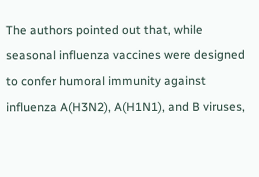The authors pointed out that, while seasonal influenza vaccines were designed to confer humoral immunity against influenza A(H3N2), A(H1N1), and B viruses,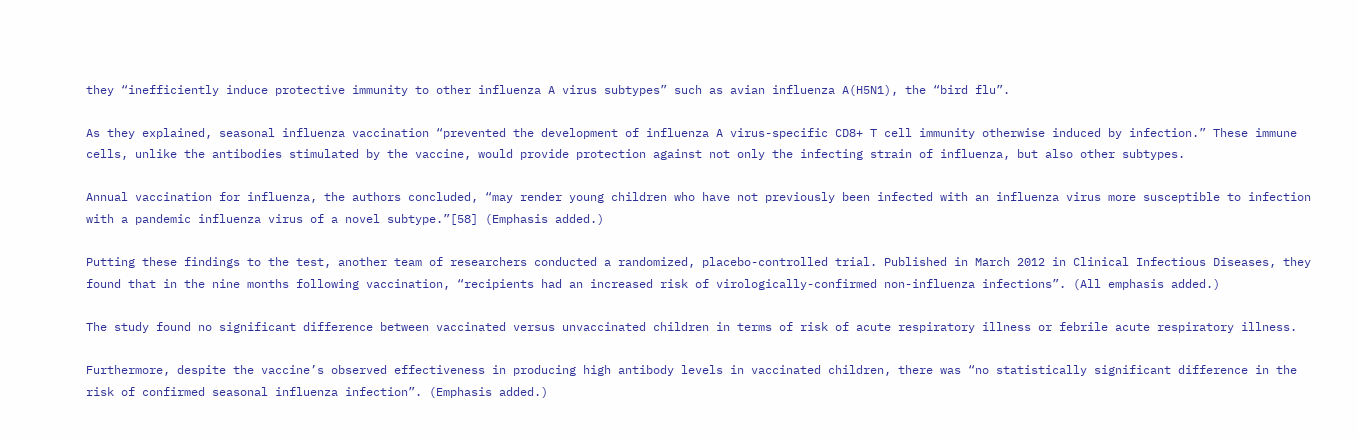they “inefficiently induce protective immunity to other influenza A virus subtypes” such as avian influenza A(H5N1), the “bird flu”.

As they explained, seasonal influenza vaccination “prevented the development of influenza A virus-specific CD8+ T cell immunity otherwise induced by infection.” These immune cells, unlike the antibodies stimulated by the vaccine, would provide protection against not only the infecting strain of influenza, but also other subtypes.

Annual vaccination for influenza, the authors concluded, “may render young children who have not previously been infected with an influenza virus more susceptible to infection with a pandemic influenza virus of a novel subtype.”[58] (Emphasis added.)

Putting these findings to the test, another team of researchers conducted a randomized, placebo-controlled trial. Published in March 2012 in Clinical Infectious Diseases, they found that in the nine months following vaccination, “recipients had an increased risk of virologically-confirmed non-influenza infections”. (All emphasis added.)

The study found no significant difference between vaccinated versus unvaccinated children in terms of risk of acute respiratory illness or febrile acute respiratory illness.

Furthermore, despite the vaccine’s observed effectiveness in producing high antibody levels in vaccinated children, there was “no statistically significant difference in the risk of confirmed seasonal influenza infection”. (Emphasis added.)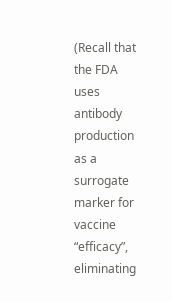(Recall that the FDA uses antibody production as a surrogate marker for vaccine “efficacy”, eliminating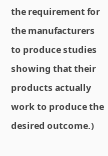the requirement for the manufacturers to produce studies showing that their products actually work to produce the desired outcome.)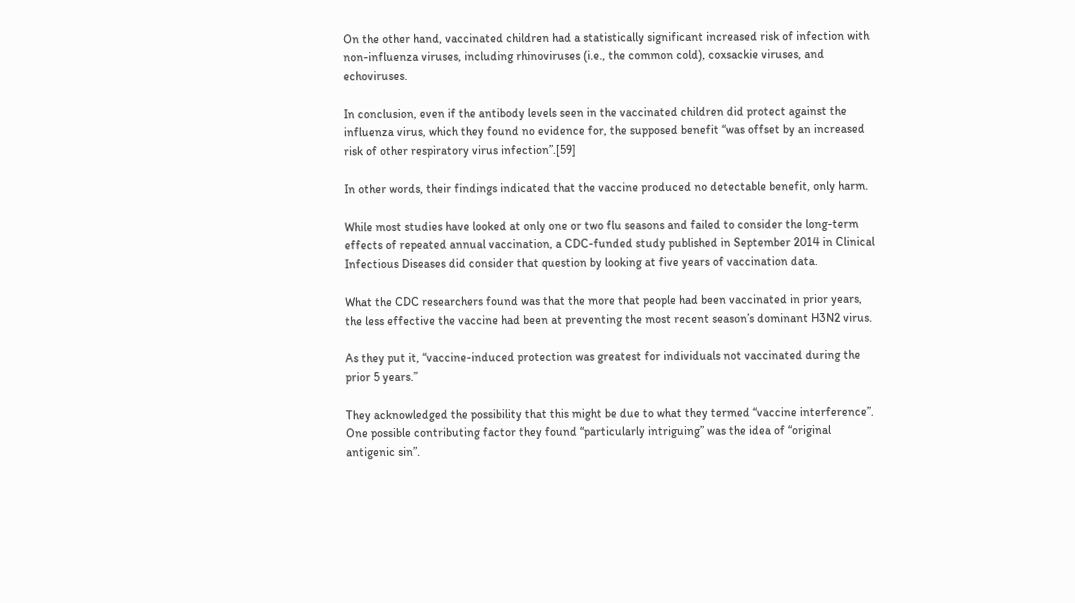On the other hand, vaccinated children had a statistically significant increased risk of infection with non-influenza viruses, including rhinoviruses (i.e., the common cold), coxsackie viruses, and echoviruses.

In conclusion, even if the antibody levels seen in the vaccinated children did protect against the influenza virus, which they found no evidence for, the supposed benefit “was offset by an increased risk of other respiratory virus infection”.[59]

In other words, their findings indicated that the vaccine produced no detectable benefit, only harm.

While most studies have looked at only one or two flu seasons and failed to consider the long-term effects of repeated annual vaccination, a CDC-funded study published in September 2014 in Clinical Infectious Diseases did consider that question by looking at five years of vaccination data.

What the CDC researchers found was that the more that people had been vaccinated in prior years, the less effective the vaccine had been at preventing the most recent season’s dominant H3N2 virus.

As they put it, “vaccine-induced protection was greatest for individuals not vaccinated during the prior 5 years.”

They acknowledged the possibility that this might be due to what they termed “vaccine interference”. One possible contributing factor they found “particularly intriguing” was the idea of “original antigenic sin”.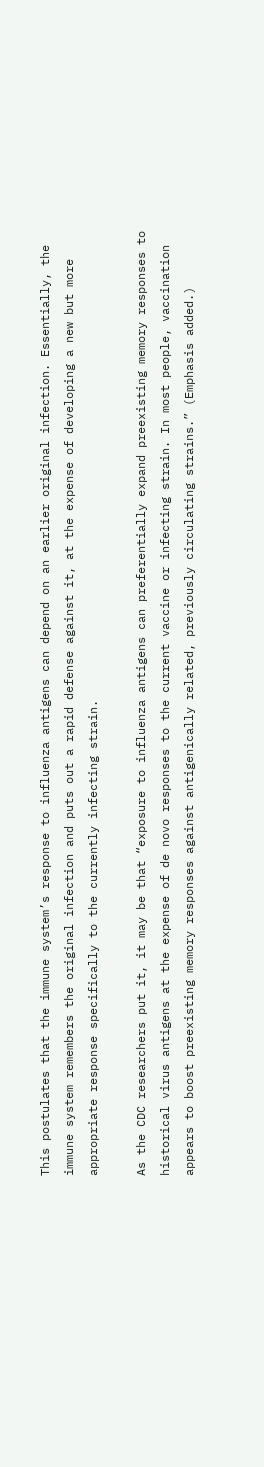This postulates that the immune system’s response to influenza antigens can depend on an earlier original infection. Essentially, the immune system remembers the original infection and puts out a rapid defense against it, at the expense of developing a new but more appropriate response specifically to the currently infecting strain.

As the CDC researchers put it, it may be that “exposure to influenza antigens can preferentially expand preexisting memory responses to historical virus antigens at the expense of de novo responses to the current vaccine or infecting strain. In most people, vaccination appears to boost preexisting memory responses against antigenically related, previously circulating strains.” (Emphasis added.)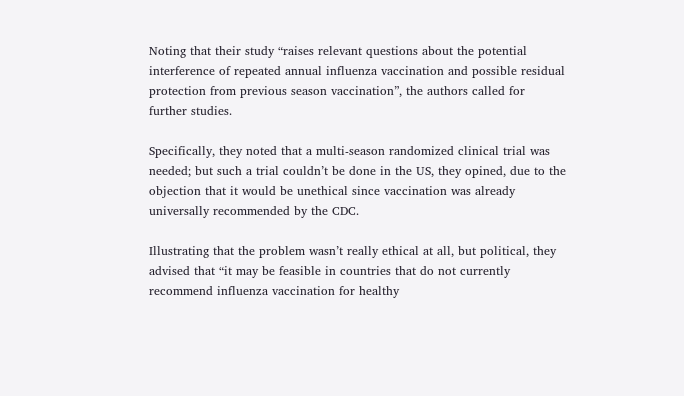Noting that their study “raises relevant questions about the potential interference of repeated annual influenza vaccination and possible residual protection from previous season vaccination”, the authors called for further studies.

Specifically, they noted that a multi-season randomized clinical trial was needed; but such a trial couldn’t be done in the US, they opined, due to the objection that it would be unethical since vaccination was already universally recommended by the CDC.

Illustrating that the problem wasn’t really ethical at all, but political, they advised that “it may be feasible in countries that do not currently recommend influenza vaccination for healthy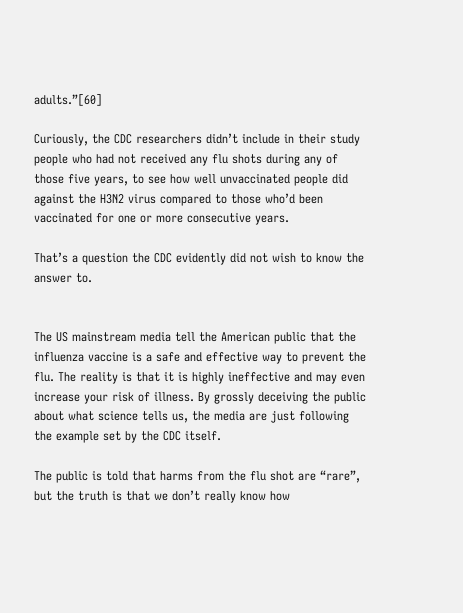adults.”[60]

Curiously, the CDC researchers didn’t include in their study people who had not received any flu shots during any of those five years, to see how well unvaccinated people did against the H3N2 virus compared to those who’d been vaccinated for one or more consecutive years.

That’s a question the CDC evidently did not wish to know the answer to.


The US mainstream media tell the American public that the influenza vaccine is a safe and effective way to prevent the flu. The reality is that it is highly ineffective and may even increase your risk of illness. By grossly deceiving the public about what science tells us, the media are just following the example set by the CDC itself.

The public is told that harms from the flu shot are “rare”, but the truth is that we don’t really know how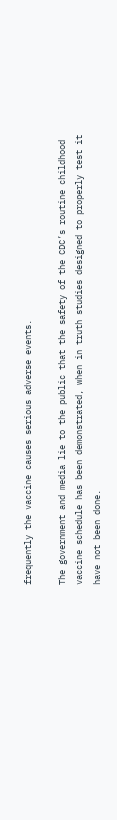frequently the vaccine causes serious adverse events.

The government and media lie to the public that the safety of the CDC’s routine childhood vaccine schedule has been demonstrated, when in truth studies designed to properly test it have not been done.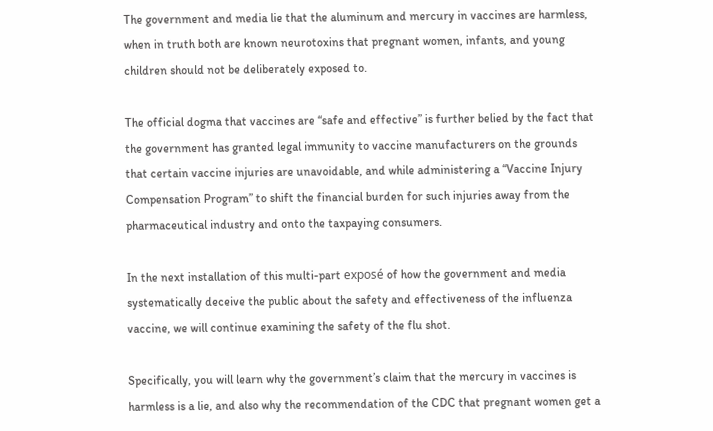The government and media lie that the aluminum and mercury in vaccines are harmless, when in truth both are known neurotoxins that pregnant women, infants, and young children should not be deliberately exposed to.

The official dogma that vaccines are “safe and effective” is further belied by the fact that the government has granted legal immunity to vaccine manufacturers on the grounds that certain vaccine injuries are unavoidable, and while administering a “Vaccine Injury Compensation Program” to shift the financial burden for such injuries away from the pharmaceutical industry and onto the taxpaying consumers.

In the next installation of this multi-part exposé of how the government and media systematically deceive the public about the safety and effectiveness of the influenza vaccine, we will continue examining the safety of the flu shot.

Specifically, you will learn why the government’s claim that the mercury in vaccines is harmless is a lie, and also why the recommendation of the CDC that pregnant women get a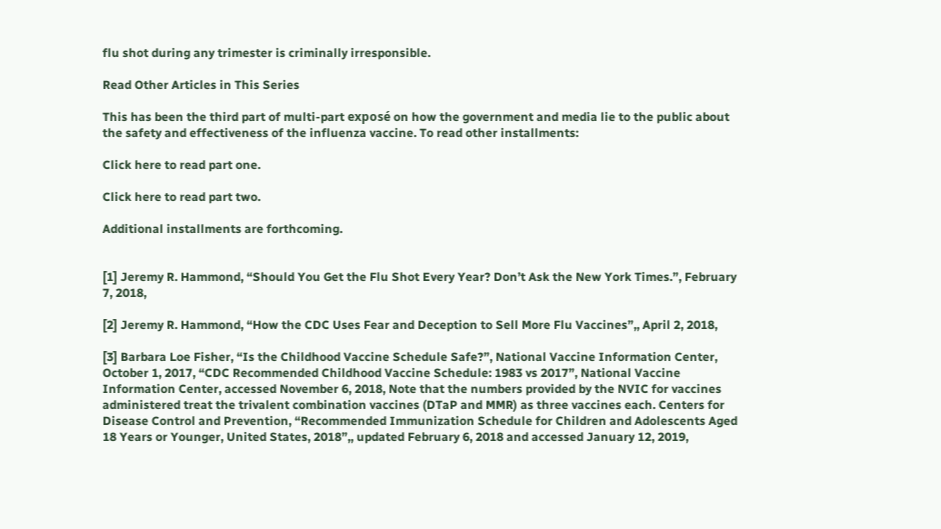flu shot during any trimester is criminally irresponsible.

Read Other Articles in This Series

This has been the third part of multi-part exposé on how the government and media lie to the public about the safety and effectiveness of the influenza vaccine. To read other installments:

Click here to read part one.

Click here to read part two.

Additional installments are forthcoming.


[1] Jeremy R. Hammond, “Should You Get the Flu Shot Every Year? Don’t Ask the New York Times.”, February 7, 2018,

[2] Jeremy R. Hammond, “How the CDC Uses Fear and Deception to Sell More Flu Vaccines”,, April 2, 2018,

[3] Barbara Loe Fisher, “Is the Childhood Vaccine Schedule Safe?”, National Vaccine Information Center, October 1, 2017, “CDC Recommended Childhood Vaccine Schedule: 1983 vs 2017”, National Vaccine Information Center, accessed November 6, 2018, Note that the numbers provided by the NVIC for vaccines administered treat the trivalent combination vaccines (DTaP and MMR) as three vaccines each. Centers for Disease Control and Prevention, “Recommended Immunization Schedule for Children and Adolescents Aged 18 Years or Younger, United States, 2018”,, updated February 6, 2018 and accessed January 12, 2019,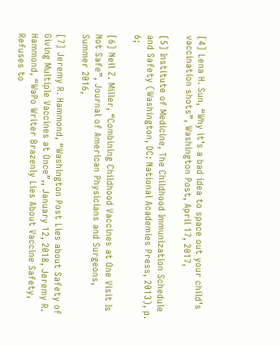[4] Lena H. Sun, “Why it’s a bad idea to space out your child’s vaccination shots”, Washington Post, April 17, 2017,

[5] Institute of Medicine, The Childhood Immunization Schedule and Safety (Washington, DC: National Academies Press, 2013), p. 6;

[6] Neil Z. Miller, “Combining Childhood Vaccines at One Visit Is Not Safe”, Journal of American Physicians and Surgeons, Summer 2016,

[7] Jeremy R. Hammond, “Washington Post Lies about Safety of Giving Multiple Vaccines at Once”,, January 12, 2018, Jeremy R. Hammond, “WaPo Writer Brazenly Lies About Vaccine Safety, Refuses to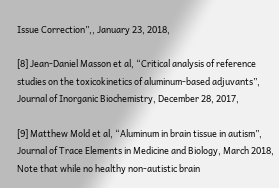Issue Correction”,, January 23, 2018,

[8] Jean-Daniel Masson et al, “Critical analysis of reference studies on the toxicokinetics of aluminum-based adjuvants”, Journal of Inorganic Biochemistry, December 28, 2017,

[9] Matthew Mold et al, “Aluminum in brain tissue in autism”, Journal of Trace Elements in Medicine and Biology, March 2018, Note that while no healthy non-autistic brain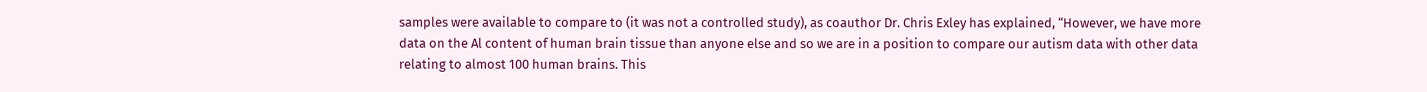samples were available to compare to (it was not a controlled study), as coauthor Dr. Chris Exley has explained, “However, we have more data on the Al content of human brain tissue than anyone else and so we are in a position to compare our autism data with other data relating to almost 100 human brains. This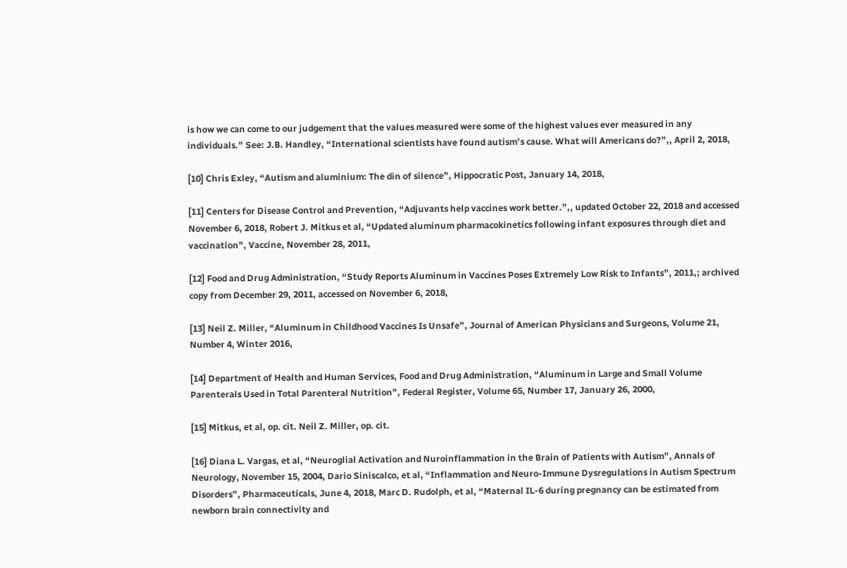is how we can come to our judgement that the values measured were some of the highest values ever measured in any individuals.” See: J.B. Handley, “International scientists have found autism’s cause. What will Americans do?”,, April 2, 2018,

[10] Chris Exley, “Autism and aluminium: The din of silence”, Hippocratic Post, January 14, 2018,

[11] Centers for Disease Control and Prevention, “Adjuvants help vaccines work better.”,, updated October 22, 2018 and accessed November 6, 2018, Robert J. Mitkus et al, “Updated aluminum pharmacokinetics following infant exposures through diet and vaccination”, Vaccine, November 28, 2011,

[12] Food and Drug Administration, “Study Reports Aluminum in Vaccines Poses Extremely Low Risk to Infants”, 2011,; archived copy from December 29, 2011, accessed on November 6, 2018,

[13] Neil Z. Miller, “Aluminum in Childhood Vaccines Is Unsafe”, Journal of American Physicians and Surgeons, Volume 21, Number 4, Winter 2016,

[14] Department of Health and Human Services, Food and Drug Administration, “Aluminum in Large and Small Volume Parenterals Used in Total Parenteral Nutrition”, Federal Register, Volume 65, Number 17, January 26, 2000,

[15] Mitkus, et al, op. cit. Neil Z. Miller, op. cit.

[16] Diana L. Vargas, et al, “Neuroglial Activation and Nuroinflammation in the Brain of Patients with Autism”, Annals of Neurology, November 15, 2004, Dario Siniscalco, et al, “Inflammation and Neuro-Immune Dysregulations in Autism Spectrum Disorders”, Pharmaceuticals, June 4, 2018, Marc D. Rudolph, et al, “Maternal IL-6 during pregnancy can be estimated from newborn brain connectivity and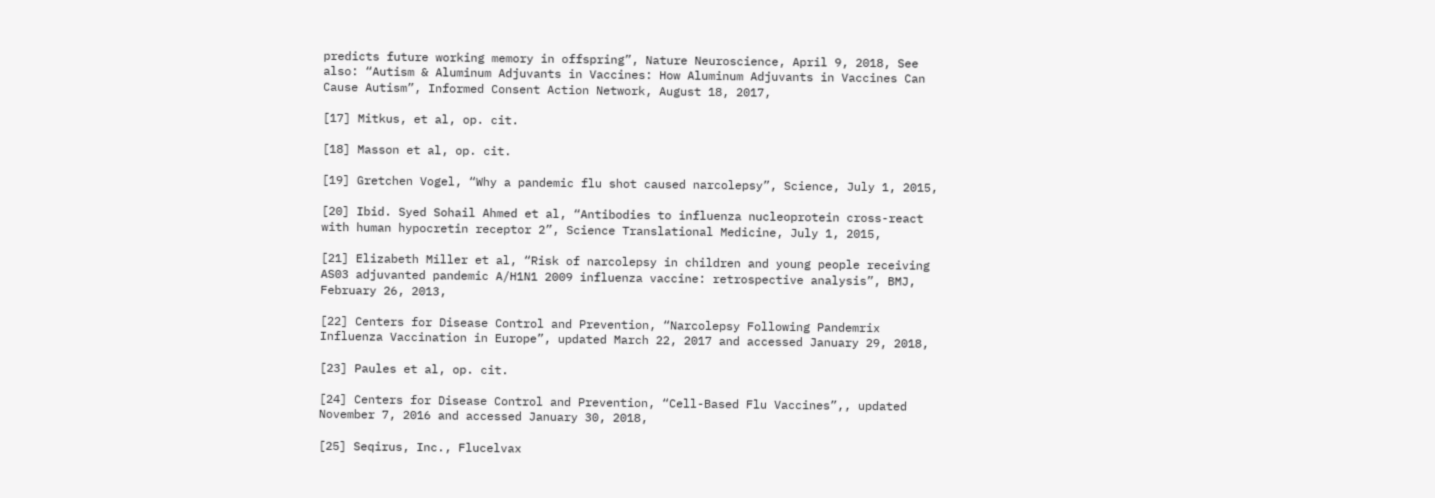predicts future working memory in offspring”, Nature Neuroscience, April 9, 2018, See also: “Autism & Aluminum Adjuvants in Vaccines: How Aluminum Adjuvants in Vaccines Can Cause Autism”, Informed Consent Action Network, August 18, 2017,

[17] Mitkus, et al, op. cit.

[18] Masson et al, op. cit.

[19] Gretchen Vogel, “Why a pandemic flu shot caused narcolepsy”, Science, July 1, 2015,

[20] Ibid. Syed Sohail Ahmed et al, “Antibodies to influenza nucleoprotein cross-react with human hypocretin receptor 2”, Science Translational Medicine, July 1, 2015,

[21] Elizabeth Miller et al, “Risk of narcolepsy in children and young people receiving AS03 adjuvanted pandemic A/H1N1 2009 influenza vaccine: retrospective analysis”, BMJ, February 26, 2013,

[22] Centers for Disease Control and Prevention, “Narcolepsy Following Pandemrix Influenza Vaccination in Europe”, updated March 22, 2017 and accessed January 29, 2018,

[23] Paules et al, op. cit.

[24] Centers for Disease Control and Prevention, “Cell-Based Flu Vaccines”,, updated November 7, 2016 and accessed January 30, 2018,

[25] Seqirus, Inc., Flucelvax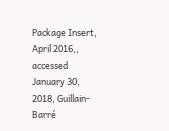Package Insert, April 2016,, accessed January 30, 2018, Guillain-Barré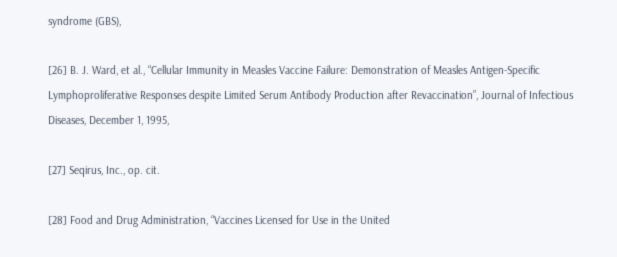syndrome (GBS),

[26] B. J. Ward, et al., “Cellular Immunity in Measles Vaccine Failure: Demonstration of Measles Antigen-Specific Lymphoproliferative Responses despite Limited Serum Antibody Production after Revaccination”, Journal of Infectious Diseases, December 1, 1995,

[27] Seqirus, Inc., op. cit.

[28] Food and Drug Administration, “Vaccines Licensed for Use in the United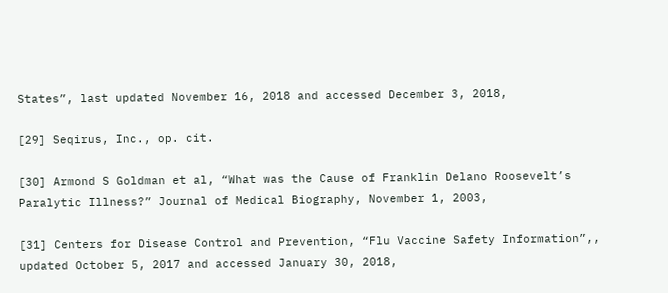States”, last updated November 16, 2018 and accessed December 3, 2018,

[29] Seqirus, Inc., op. cit.

[30] Armond S Goldman et al, “What was the Cause of Franklin Delano Roosevelt’s Paralytic Illness?” Journal of Medical Biography, November 1, 2003,

[31] Centers for Disease Control and Prevention, “Flu Vaccine Safety Information”,, updated October 5, 2017 and accessed January 30, 2018,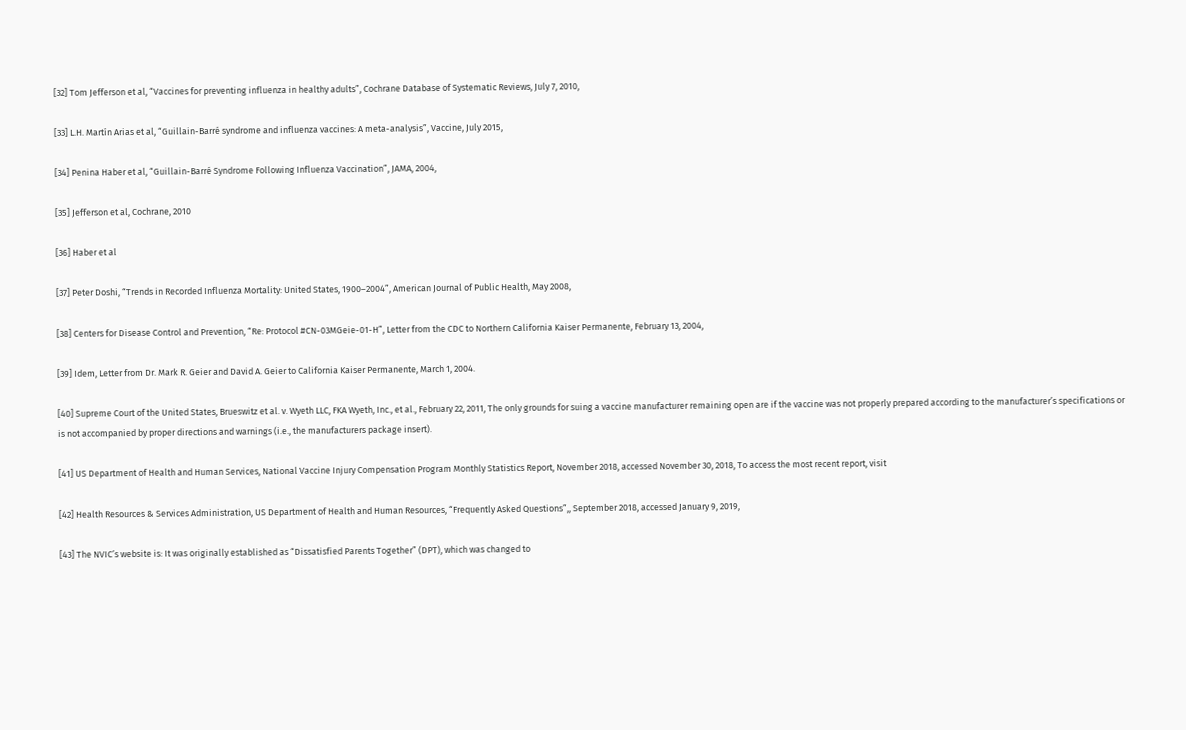[32] Tom Jefferson et al, “Vaccines for preventing influenza in healthy adults”, Cochrane Database of Systematic Reviews, July 7, 2010,

[33] L.H. Martín Arias et al, “Guillain-Barré syndrome and influenza vaccines: A meta-analysis”, Vaccine, July 2015,

[34] Penina Haber et al, “Guillain-Barré Syndrome Following Influenza Vaccination”, JAMA, 2004,

[35] Jefferson et al, Cochrane, 2010

[36] Haber et al

[37] Peter Doshi, “Trends in Recorded Influenza Mortality: United States, 1900–2004”, American Journal of Public Health, May 2008,

[38] Centers for Disease Control and Prevention, “Re: Protocol #CN-03MGeie-01-H”, Letter from the CDC to Northern California Kaiser Permanente, February 13, 2004,

[39] Idem, Letter from Dr. Mark R. Geier and David A. Geier to California Kaiser Permanente, March 1, 2004.

[40] Supreme Court of the United States, Brueswitz et al. v. Wyeth LLC, FKA Wyeth, Inc., et al., February 22, 2011, The only grounds for suing a vaccine manufacturer remaining open are if the vaccine was not properly prepared according to the manufacturer’s specifications or is not accompanied by proper directions and warnings (i.e., the manufacturers package insert).

[41] US Department of Health and Human Services, National Vaccine Injury Compensation Program Monthly Statistics Report, November 2018, accessed November 30, 2018, To access the most recent report, visit

[42] Health Resources & Services Administration, US Department of Health and Human Resources, “Frequently Asked Questions”,, September 2018, accessed January 9, 2019,

[43] The NVIC’s website is: It was originally established as “Dissatisfied Parents Together” (DPT), which was changed to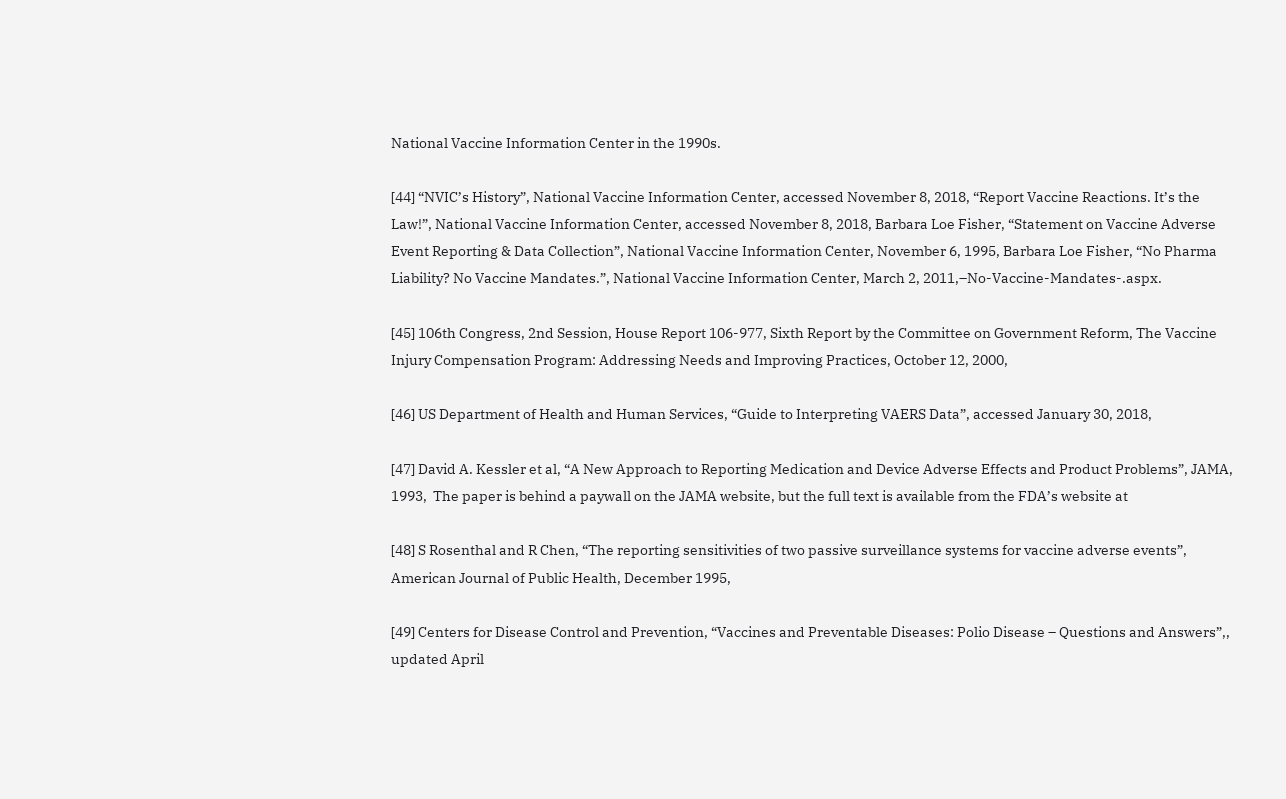National Vaccine Information Center in the 1990s.

[44] “NVIC’s History”, National Vaccine Information Center, accessed November 8, 2018, “Report Vaccine Reactions. It’s the Law!”, National Vaccine Information Center, accessed November 8, 2018, Barbara Loe Fisher, “Statement on Vaccine Adverse Event Reporting & Data Collection”, National Vaccine Information Center, November 6, 1995, Barbara Loe Fisher, “No Pharma Liability? No Vaccine Mandates.”, National Vaccine Information Center, March 2, 2011,–No-Vaccine-Mandates-.aspx.

[45] 106th Congress, 2nd Session, House Report 106-977, Sixth Report by the Committee on Government Reform, The Vaccine Injury Compensation Program: Addressing Needs and Improving Practices, October 12, 2000,

[46] US Department of Health and Human Services, “Guide to Interpreting VAERS Data”, accessed January 30, 2018,

[47] David A. Kessler et al, “A New Approach to Reporting Medication and Device Adverse Effects and Product Problems”, JAMA, 1993,  The paper is behind a paywall on the JAMA website, but the full text is available from the FDA’s website at

[48] S Rosenthal and R Chen, “The reporting sensitivities of two passive surveillance systems for vaccine adverse events”, American Journal of Public Health, December 1995,

[49] Centers for Disease Control and Prevention, “Vaccines and Preventable Diseases: Polio Disease – Questions and Answers”,, updated April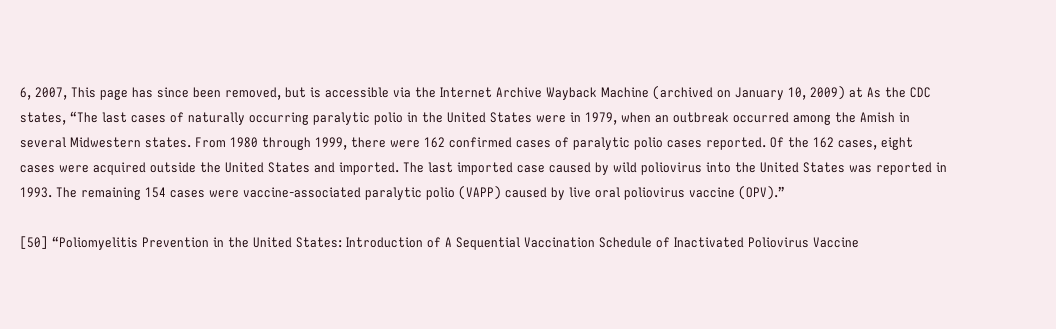6, 2007, This page has since been removed, but is accessible via the Internet Archive Wayback Machine (archived on January 10, 2009) at As the CDC states, “The last cases of naturally occurring paralytic polio in the United States were in 1979, when an outbreak occurred among the Amish in several Midwestern states. From 1980 through 1999, there were 162 confirmed cases of paralytic polio cases reported. Of the 162 cases, eight cases were acquired outside the United States and imported. The last imported case caused by wild poliovirus into the United States was reported in 1993. The remaining 154 cases were vaccine-associated paralytic polio (VAPP) caused by live oral poliovirus vaccine (OPV).”

[50] “Poliomyelitis Prevention in the United States: Introduction of A Sequential Vaccination Schedule of Inactivated Poliovirus Vaccine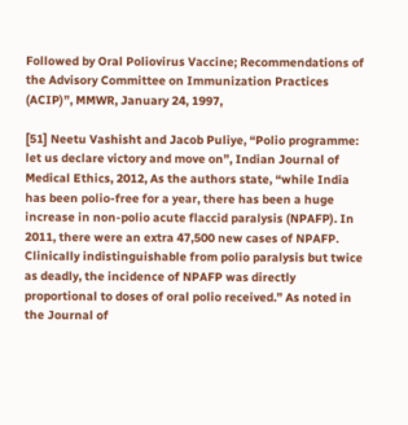Followed by Oral Poliovirus Vaccine; Recommendations of the Advisory Committee on Immunization Practices (ACIP)”, MMWR, January 24, 1997,

[51] Neetu Vashisht and Jacob Puliye, “Polio programme: let us declare victory and move on”, Indian Journal of Medical Ethics, 2012, As the authors state, “while India has been polio-free for a year, there has been a huge increase in non-polio acute flaccid paralysis (NPAFP). In 2011, there were an extra 47,500 new cases of NPAFP. Clinically indistinguishable from polio paralysis but twice as deadly, the incidence of NPAFP was directly proportional to doses of oral polio received.” As noted in the Journal of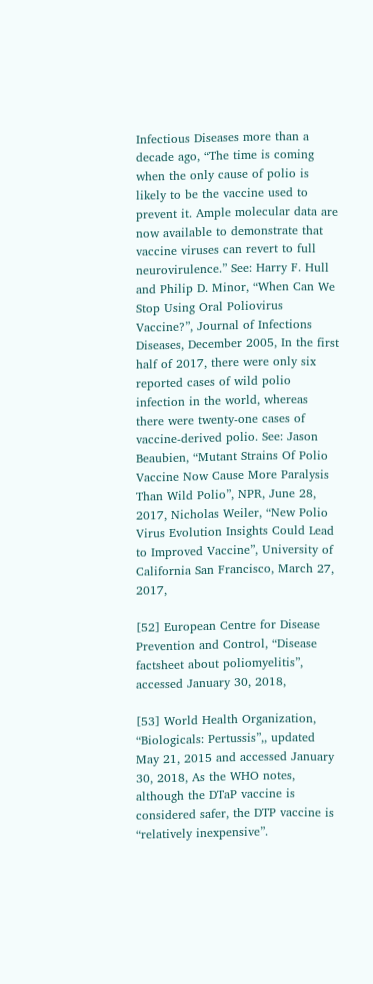Infectious Diseases more than a decade ago, “The time is coming when the only cause of polio is likely to be the vaccine used to prevent it. Ample molecular data are now available to demonstrate that vaccine viruses can revert to full neurovirulence.” See: Harry F. Hull and Philip D. Minor, “When Can We Stop Using Oral Poliovirus Vaccine?”, Journal of Infections Diseases, December 2005, In the first half of 2017, there were only six reported cases of wild polio infection in the world, whereas there were twenty-one cases of vaccine-derived polio. See: Jason Beaubien, “Mutant Strains Of Polio Vaccine Now Cause More Paralysis Than Wild Polio”, NPR, June 28, 2017, Nicholas Weiler, “New Polio Virus Evolution Insights Could Lead to Improved Vaccine”, University of California San Francisco, March 27, 2017,

[52] European Centre for Disease Prevention and Control, “Disease factsheet about poliomyelitis”, accessed January 30, 2018,

[53] World Health Organization, “Biologicals: Pertussis”,, updated May 21, 2015 and accessed January 30, 2018, As the WHO notes, although the DTaP vaccine is considered safer, the DTP vaccine is “relatively inexpensive”.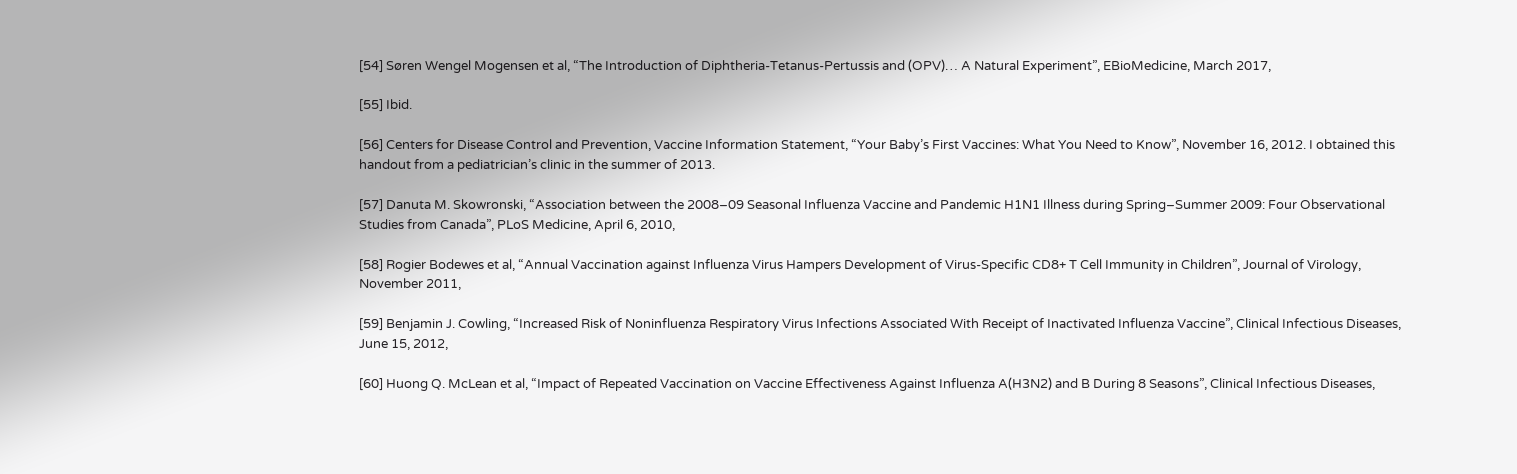[54] Søren Wengel Mogensen et al, “The Introduction of Diphtheria-Tetanus-Pertussis and (OPV)… A Natural Experiment”, EBioMedicine, March 2017,

[55] Ibid.

[56] Centers for Disease Control and Prevention, Vaccine Information Statement, “Your Baby’s First Vaccines: What You Need to Know”, November 16, 2012. I obtained this handout from a pediatrician’s clinic in the summer of 2013.

[57] Danuta M. Skowronski, “Association between the 2008–09 Seasonal Influenza Vaccine and Pandemic H1N1 Illness during Spring–Summer 2009: Four Observational Studies from Canada”, PLoS Medicine, April 6, 2010,

[58] Rogier Bodewes et al, “Annual Vaccination against Influenza Virus Hampers Development of Virus-Specific CD8+ T Cell Immunity in Children”, Journal of Virology, November 2011,

[59] Benjamin J. Cowling, “Increased Risk of Noninfluenza Respiratory Virus Infections Associated With Receipt of Inactivated Influenza Vaccine”, Clinical Infectious Diseases, June 15, 2012,

[60] Huong Q. McLean et al, “Impact of Repeated Vaccination on Vaccine Effectiveness Against Influenza A(H3N2) and B During 8 Seasons”, Clinical Infectious Diseases,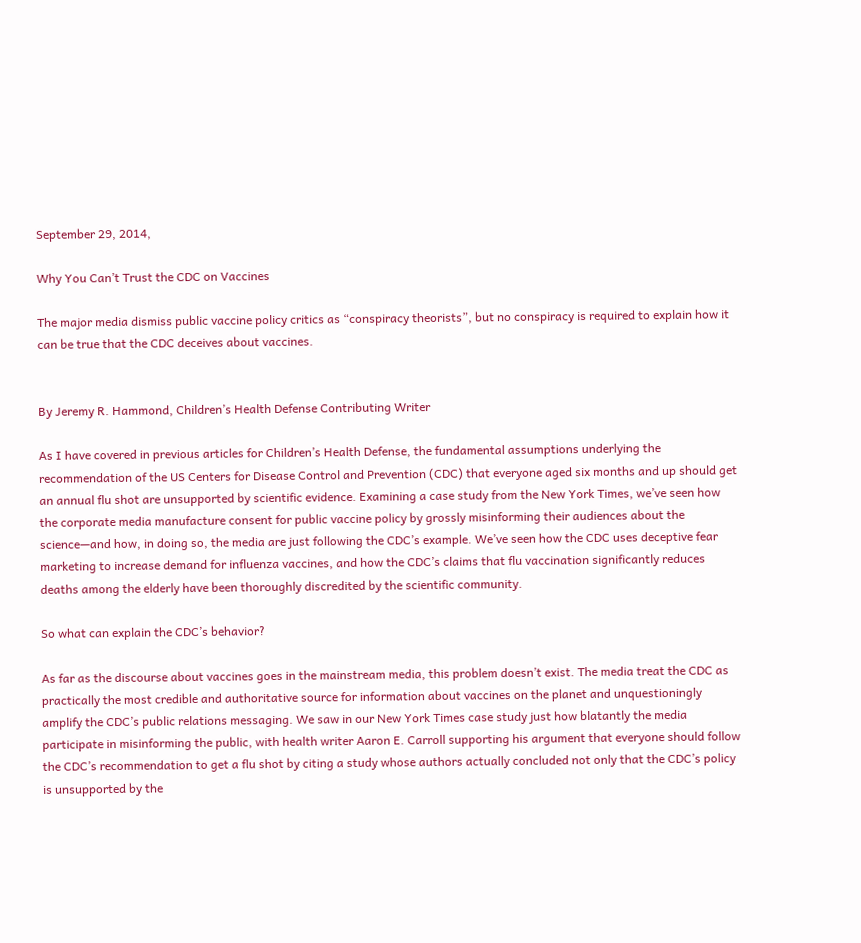September 29, 2014,

Why You Can’t Trust the CDC on Vaccines

The major media dismiss public vaccine policy critics as “conspiracy theorists”, but no conspiracy is required to explain how it can be true that the CDC deceives about vaccines.


By Jeremy R. Hammond, Children’s Health Defense Contributing Writer

As I have covered in previous articles for Children’s Health Defense, the fundamental assumptions underlying the recommendation of the US Centers for Disease Control and Prevention (CDC) that everyone aged six months and up should get an annual flu shot are unsupported by scientific evidence. Examining a case study from the New York Times, we’ve seen how the corporate media manufacture consent for public vaccine policy by grossly misinforming their audiences about the science—and how, in doing so, the media are just following the CDC’s example. We’ve seen how the CDC uses deceptive fear marketing to increase demand for influenza vaccines, and how the CDC’s claims that flu vaccination significantly reduces deaths among the elderly have been thoroughly discredited by the scientific community.

So what can explain the CDC’s behavior?

As far as the discourse about vaccines goes in the mainstream media, this problem doesn’t exist. The media treat the CDC as practically the most credible and authoritative source for information about vaccines on the planet and unquestioningly amplify the CDC’s public relations messaging. We saw in our New York Times case study just how blatantly the media participate in misinforming the public, with health writer Aaron E. Carroll supporting his argument that everyone should follow the CDC’s recommendation to get a flu shot by citing a study whose authors actually concluded not only that the CDC’s policy is unsupported by the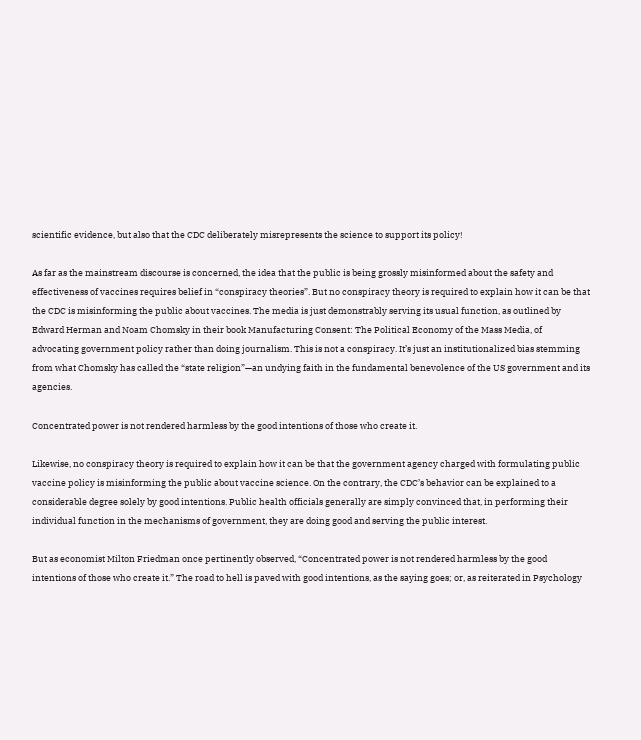scientific evidence, but also that the CDC deliberately misrepresents the science to support its policy!

As far as the mainstream discourse is concerned, the idea that the public is being grossly misinformed about the safety and effectiveness of vaccines requires belief in “conspiracy theories”. But no conspiracy theory is required to explain how it can be that the CDC is misinforming the public about vaccines. The media is just demonstrably serving its usual function, as outlined by Edward Herman and Noam Chomsky in their book Manufacturing Consent: The Political Economy of the Mass Media, of advocating government policy rather than doing journalism. This is not a conspiracy. It’s just an institutionalized bias stemming from what Chomsky has called the “state religion”—an undying faith in the fundamental benevolence of the US government and its agencies.

Concentrated power is not rendered harmless by the good intentions of those who create it.

Likewise, no conspiracy theory is required to explain how it can be that the government agency charged with formulating public vaccine policy is misinforming the public about vaccine science. On the contrary, the CDC’s behavior can be explained to a considerable degree solely by good intentions. Public health officials generally are simply convinced that, in performing their individual function in the mechanisms of government, they are doing good and serving the public interest.

But as economist Milton Friedman once pertinently observed, “Concentrated power is not rendered harmless by the good intentions of those who create it.” The road to hell is paved with good intentions, as the saying goes; or, as reiterated in Psychology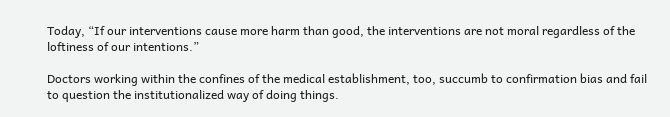Today, “If our interventions cause more harm than good, the interventions are not moral regardless of the loftiness of our intentions.”

Doctors working within the confines of the medical establishment, too, succumb to confirmation bias and fail to question the institutionalized way of doing things.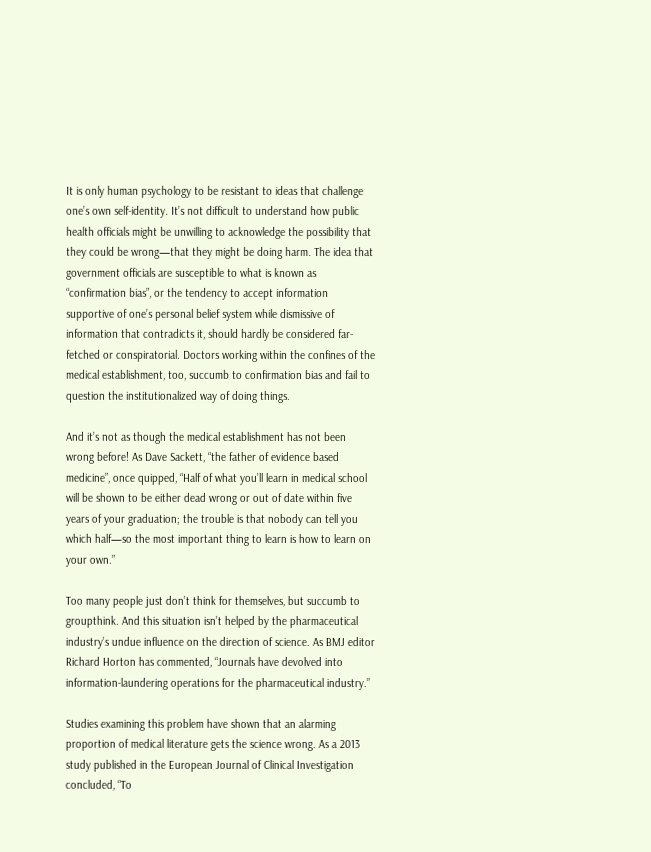It is only human psychology to be resistant to ideas that challenge one’s own self-identity. It’s not difficult to understand how public health officials might be unwilling to acknowledge the possibility that they could be wrong—that they might be doing harm. The idea that government officials are susceptible to what is known as “confirmation bias”, or the tendency to accept information supportive of one’s personal belief system while dismissive of information that contradicts it, should hardly be considered far-fetched or conspiratorial. Doctors working within the confines of the medical establishment, too, succumb to confirmation bias and fail to question the institutionalized way of doing things.

And it’s not as though the medical establishment has not been wrong before! As Dave Sackett, “the father of evidence based medicine”, once quipped, “Half of what you’ll learn in medical school will be shown to be either dead wrong or out of date within five years of your graduation; the trouble is that nobody can tell you which half—so the most important thing to learn is how to learn on your own.”

Too many people just don’t think for themselves, but succumb to groupthink. And this situation isn’t helped by the pharmaceutical industry’s undue influence on the direction of science. As BMJ editor Richard Horton has commented, “Journals have devolved into information-laundering operations for the pharmaceutical industry.”

Studies examining this problem have shown that an alarming proportion of medical literature gets the science wrong. As a 2013 study published in the European Journal of Clinical Investigation concluded, “To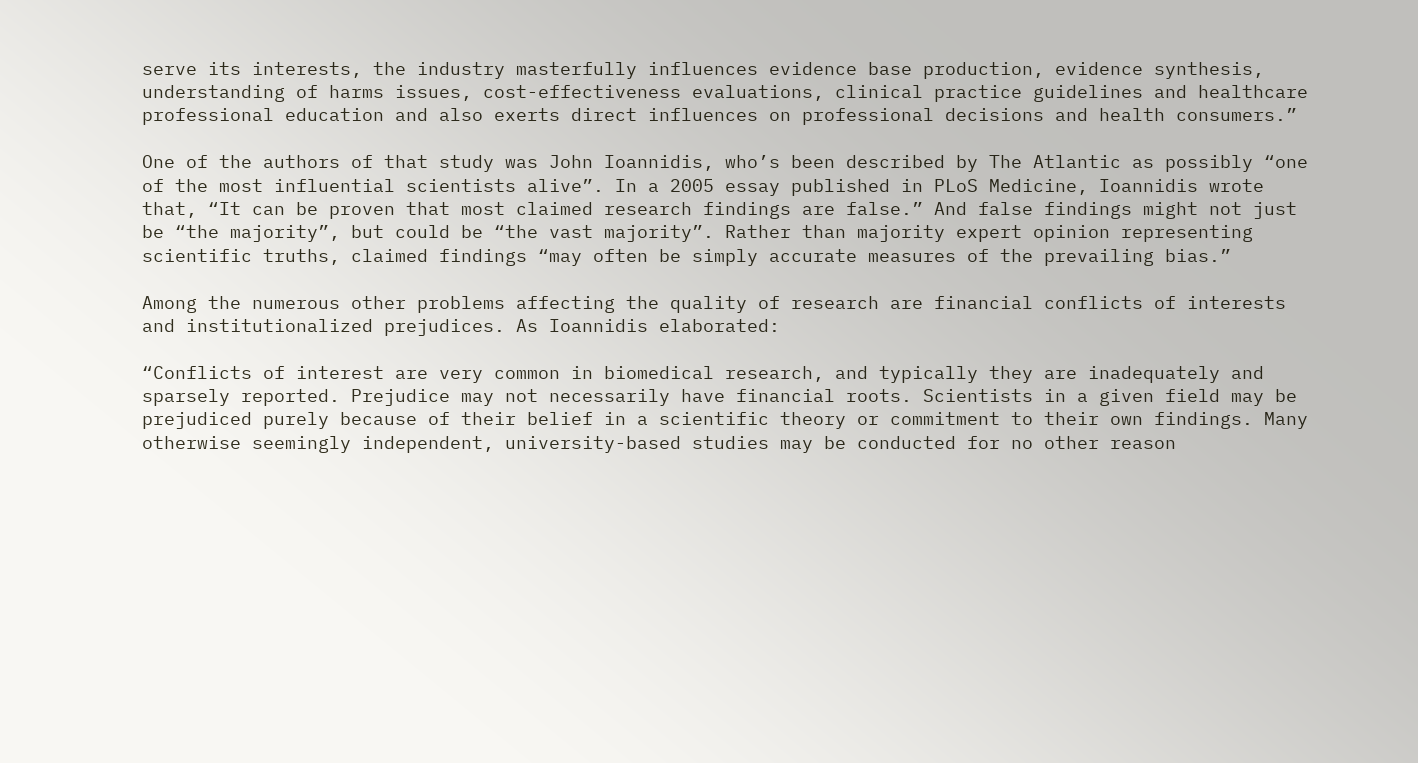serve its interests, the industry masterfully influences evidence base production, evidence synthesis, understanding of harms issues, cost-effectiveness evaluations, clinical practice guidelines and healthcare professional education and also exerts direct influences on professional decisions and health consumers.”

One of the authors of that study was John Ioannidis, who’s been described by The Atlantic as possibly “one of the most influential scientists alive”. In a 2005 essay published in PLoS Medicine, Ioannidis wrote that, “It can be proven that most claimed research findings are false.” And false findings might not just be “the majority”, but could be “the vast majority”. Rather than majority expert opinion representing scientific truths, claimed findings “may often be simply accurate measures of the prevailing bias.”

Among the numerous other problems affecting the quality of research are financial conflicts of interests and institutionalized prejudices. As Ioannidis elaborated:

“Conflicts of interest are very common in biomedical research, and typically they are inadequately and sparsely reported. Prejudice may not necessarily have financial roots. Scientists in a given field may be prejudiced purely because of their belief in a scientific theory or commitment to their own findings. Many otherwise seemingly independent, university-based studies may be conducted for no other reason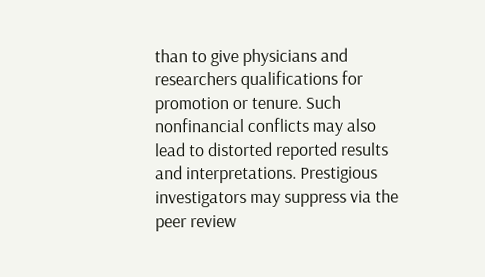than to give physicians and researchers qualifications for promotion or tenure. Such nonfinancial conflicts may also lead to distorted reported results and interpretations. Prestigious investigators may suppress via the peer review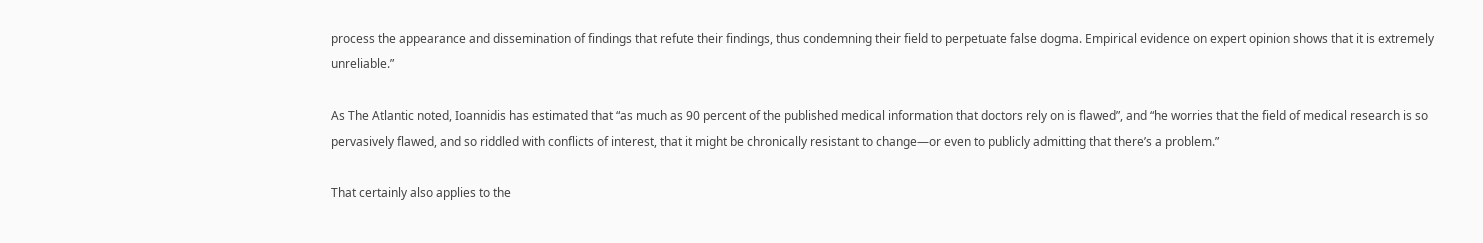process the appearance and dissemination of findings that refute their findings, thus condemning their field to perpetuate false dogma. Empirical evidence on expert opinion shows that it is extremely unreliable.”

As The Atlantic noted, Ioannidis has estimated that “as much as 90 percent of the published medical information that doctors rely on is flawed”, and “he worries that the field of medical research is so pervasively flawed, and so riddled with conflicts of interest, that it might be chronically resistant to change—or even to publicly admitting that there’s a problem.”

That certainly also applies to the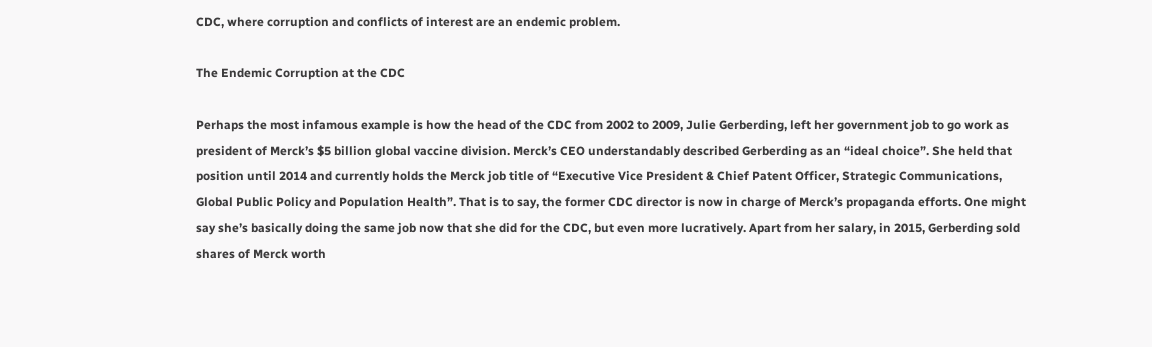CDC, where corruption and conflicts of interest are an endemic problem.

The Endemic Corruption at the CDC

Perhaps the most infamous example is how the head of the CDC from 2002 to 2009, Julie Gerberding, left her government job to go work as president of Merck’s $5 billion global vaccine division. Merck’s CEO understandably described Gerberding as an “ideal choice”. She held that position until 2014 and currently holds the Merck job title of “Executive Vice President & Chief Patent Officer, Strategic Communications, Global Public Policy and Population Health”. That is to say, the former CDC director is now in charge of Merck’s propaganda efforts. One might say she’s basically doing the same job now that she did for the CDC, but even more lucratively. Apart from her salary, in 2015, Gerberding sold shares of Merck worth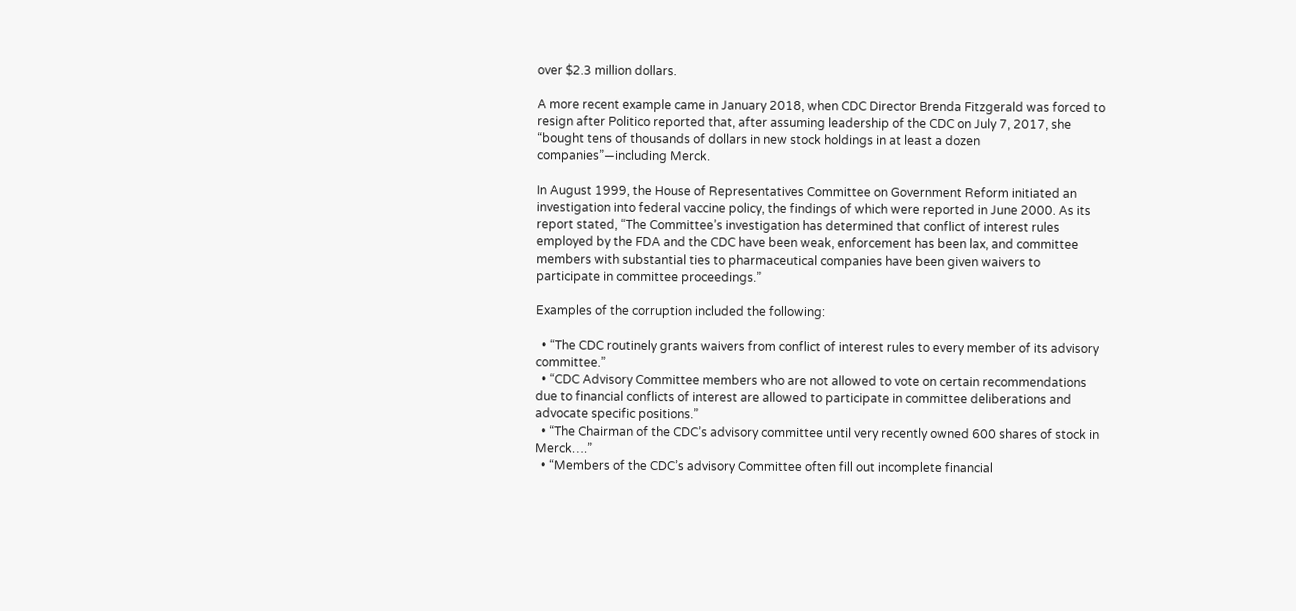over $2.3 million dollars.

A more recent example came in January 2018, when CDC Director Brenda Fitzgerald was forced to resign after Politico reported that, after assuming leadership of the CDC on July 7, 2017, she “bought tens of thousands of dollars in new stock holdings in at least a dozen companies”—including Merck.

In August 1999, the House of Representatives Committee on Government Reform initiated an investigation into federal vaccine policy, the findings of which were reported in June 2000. As its report stated, “The Committee’s investigation has determined that conflict of interest rules employed by the FDA and the CDC have been weak, enforcement has been lax, and committee members with substantial ties to pharmaceutical companies have been given waivers to participate in committee proceedings.”

Examples of the corruption included the following:

  • “The CDC routinely grants waivers from conflict of interest rules to every member of its advisory committee.”
  • “CDC Advisory Committee members who are not allowed to vote on certain recommendations due to financial conflicts of interest are allowed to participate in committee deliberations and advocate specific positions.”
  • “The Chairman of the CDC’s advisory committee until very recently owned 600 shares of stock in Merck….”
  • “Members of the CDC’s advisory Committee often fill out incomplete financial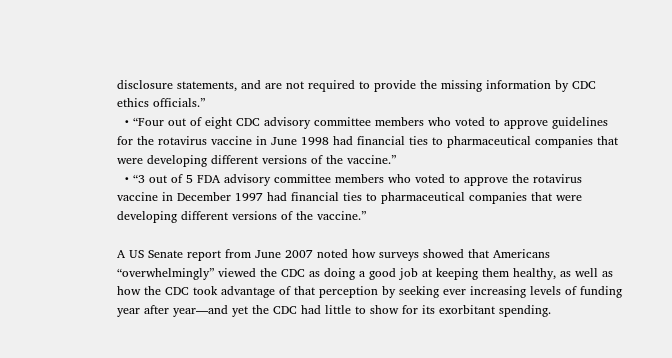disclosure statements, and are not required to provide the missing information by CDC ethics officials.”
  • “Four out of eight CDC advisory committee members who voted to approve guidelines for the rotavirus vaccine in June 1998 had financial ties to pharmaceutical companies that were developing different versions of the vaccine.”
  • “3 out of 5 FDA advisory committee members who voted to approve the rotavirus vaccine in December 1997 had financial ties to pharmaceutical companies that were developing different versions of the vaccine.”

A US Senate report from June 2007 noted how surveys showed that Americans “overwhelmingly” viewed the CDC as doing a good job at keeping them healthy, as well as how the CDC took advantage of that perception by seeking ever increasing levels of funding year after year—and yet the CDC had little to show for its exorbitant spending.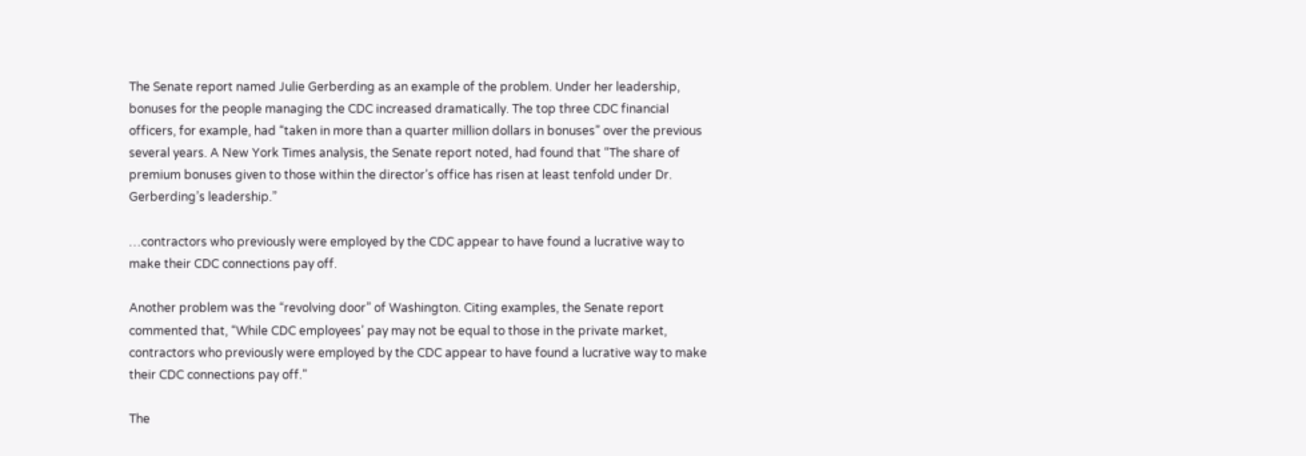The Senate report named Julie Gerberding as an example of the problem. Under her leadership, bonuses for the people managing the CDC increased dramatically. The top three CDC financial officers, for example, had “taken in more than a quarter million dollars in bonuses” over the previous several years. A New York Times analysis, the Senate report noted, had found that “The share of premium bonuses given to those within the director’s office has risen at least tenfold under Dr. Gerberding’s leadership.”

…contractors who previously were employed by the CDC appear to have found a lucrative way to make their CDC connections pay off.

Another problem was the “revolving door” of Washington. Citing examples, the Senate report commented that, “While CDC employees’ pay may not be equal to those in the private market, contractors who previously were employed by the CDC appear to have found a lucrative way to make their CDC connections pay off.”

The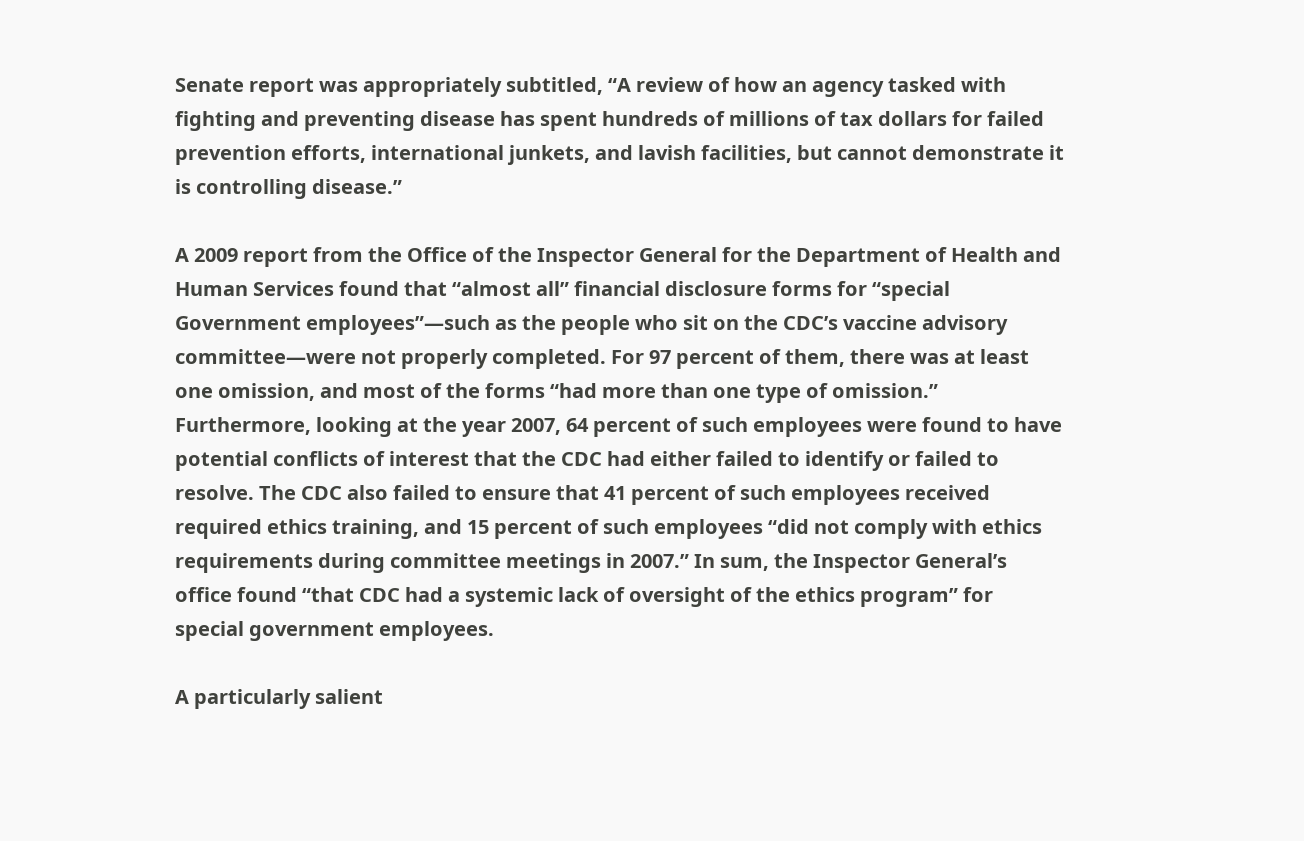Senate report was appropriately subtitled, “A review of how an agency tasked with fighting and preventing disease has spent hundreds of millions of tax dollars for failed prevention efforts, international junkets, and lavish facilities, but cannot demonstrate it is controlling disease.”

A 2009 report from the Office of the Inspector General for the Department of Health and Human Services found that “almost all” financial disclosure forms for “special Government employees”—such as the people who sit on the CDC’s vaccine advisory committee—were not properly completed. For 97 percent of them, there was at least one omission, and most of the forms “had more than one type of omission.” Furthermore, looking at the year 2007, 64 percent of such employees were found to have potential conflicts of interest that the CDC had either failed to identify or failed to resolve. The CDC also failed to ensure that 41 percent of such employees received required ethics training, and 15 percent of such employees “did not comply with ethics requirements during committee meetings in 2007.” In sum, the Inspector General’s office found “that CDC had a systemic lack of oversight of the ethics program” for special government employees.

A particularly salient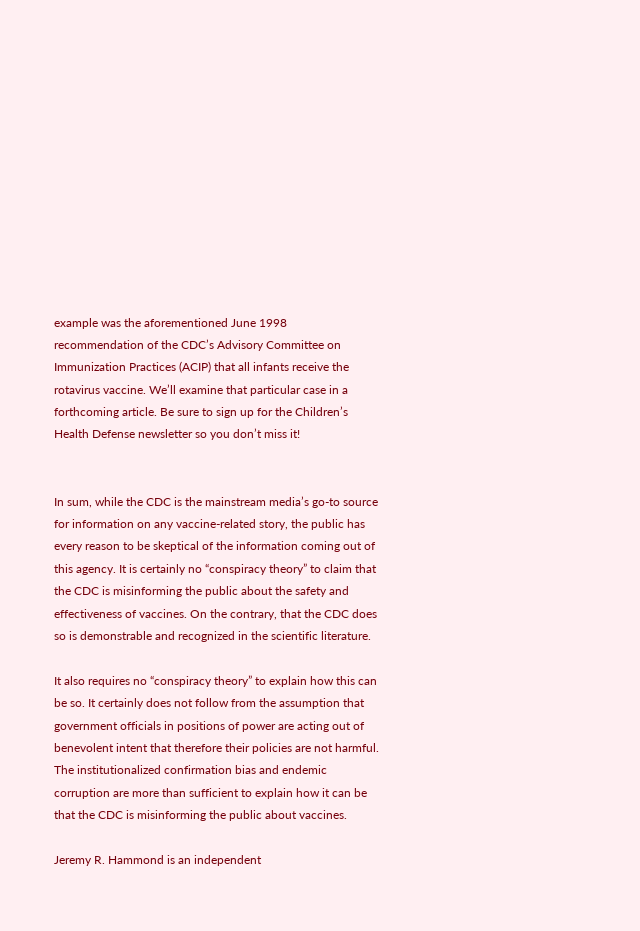example was the aforementioned June 1998 recommendation of the CDC’s Advisory Committee on Immunization Practices (ACIP) that all infants receive the rotavirus vaccine. We’ll examine that particular case in a forthcoming article. Be sure to sign up for the Children’s Health Defense newsletter so you don’t miss it!


In sum, while the CDC is the mainstream media’s go-to source for information on any vaccine-related story, the public has every reason to be skeptical of the information coming out of this agency. It is certainly no “conspiracy theory” to claim that the CDC is misinforming the public about the safety and effectiveness of vaccines. On the contrary, that the CDC does so is demonstrable and recognized in the scientific literature.

It also requires no “conspiracy theory” to explain how this can be so. It certainly does not follow from the assumption that government officials in positions of power are acting out of benevolent intent that therefore their policies are not harmful. The institutionalized confirmation bias and endemic corruption are more than sufficient to explain how it can be that the CDC is misinforming the public about vaccines.

Jeremy R. Hammond is an independent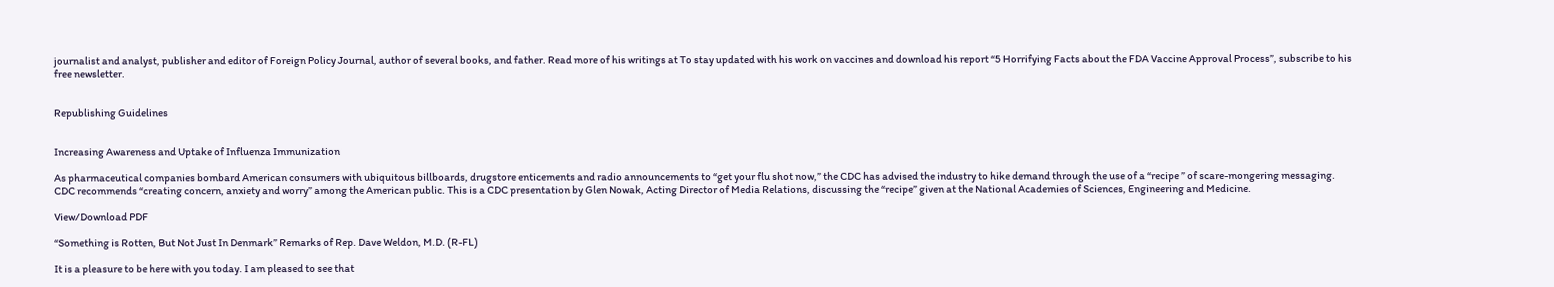journalist and analyst, publisher and editor of Foreign Policy Journal, author of several books, and father. Read more of his writings at To stay updated with his work on vaccines and download his report “5 Horrifying Facts about the FDA Vaccine Approval Process”, subscribe to his free newsletter.


Republishing Guidelines


Increasing Awareness and Uptake of Influenza Immunization

As pharmaceutical companies bombard American consumers with ubiquitous billboards, drugstore enticements and radio announcements to “get your flu shot now,” the CDC has advised the industry to hike demand through the use of a “recipe ” of scare-mongering messaging. CDC recommends “creating concern, anxiety and worry” among the American public. This is a CDC presentation by Glen Nowak, Acting Director of Media Relations, discussing the “recipe” given at the National Academies of Sciences, Engineering and Medicine.

View/Download PDF

“Something is Rotten, But Not Just In Denmark” Remarks of Rep. Dave Weldon, M.D. (R-FL)

It is a pleasure to be here with you today. I am pleased to see that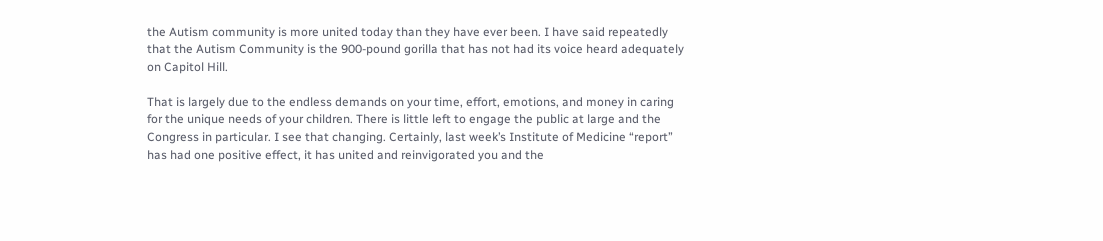the Autism community is more united today than they have ever been. I have said repeatedly that the Autism Community is the 900-pound gorilla that has not had its voice heard adequately on Capitol Hill.

That is largely due to the endless demands on your time, effort, emotions, and money in caring for the unique needs of your children. There is little left to engage the public at large and the Congress in particular. I see that changing. Certainly, last week’s Institute of Medicine “report” has had one positive effect, it has united and reinvigorated you and the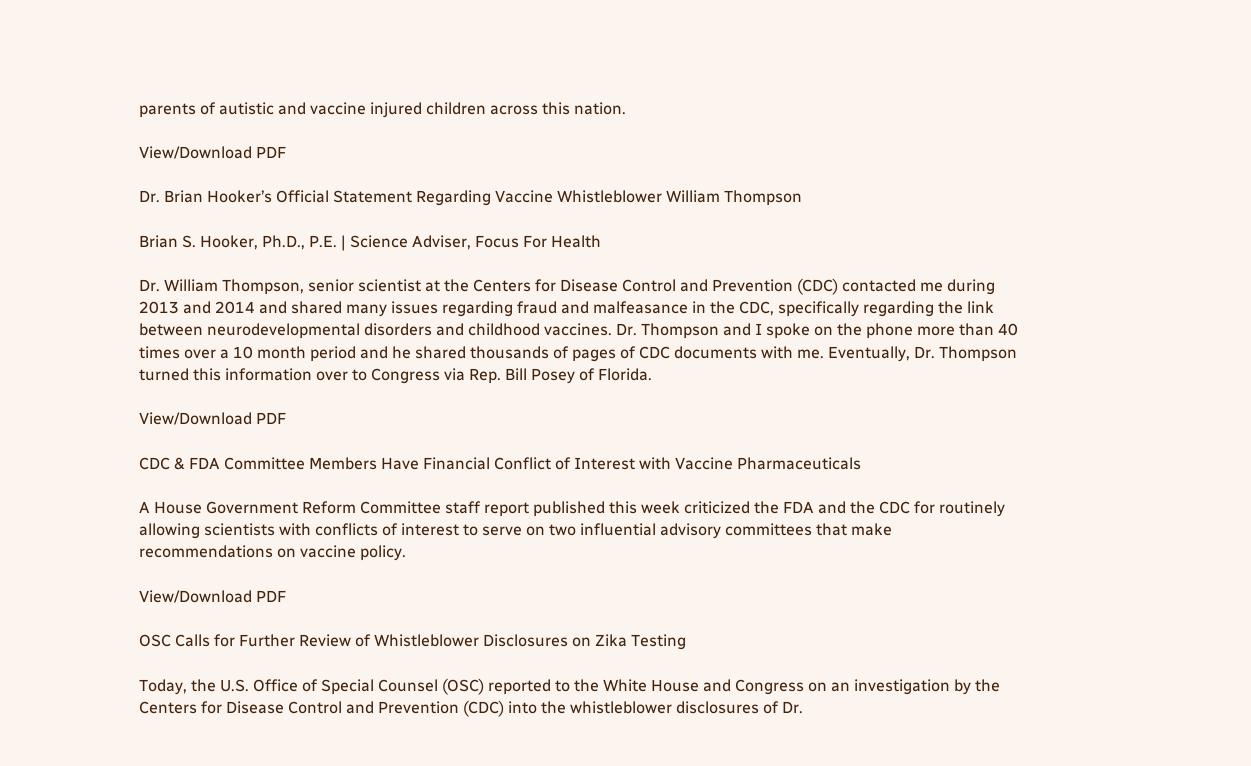parents of autistic and vaccine injured children across this nation.

View/Download PDF

Dr. Brian Hooker’s Official Statement Regarding Vaccine Whistleblower William Thompson

Brian S. Hooker, Ph.D., P.E. | Science Adviser, Focus For Health

Dr. William Thompson, senior scientist at the Centers for Disease Control and Prevention (CDC) contacted me during 2013 and 2014 and shared many issues regarding fraud and malfeasance in the CDC, specifically regarding the link between neurodevelopmental disorders and childhood vaccines. Dr. Thompson and I spoke on the phone more than 40 times over a 10 month period and he shared thousands of pages of CDC documents with me. Eventually, Dr. Thompson turned this information over to Congress via Rep. Bill Posey of Florida.

View/Download PDF

CDC & FDA Committee Members Have Financial Conflict of Interest with Vaccine Pharmaceuticals

A House Government Reform Committee staff report published this week criticized the FDA and the CDC for routinely allowing scientists with conflicts of interest to serve on two influential advisory committees that make recommendations on vaccine policy.

View/Download PDF

OSC Calls for Further Review of Whistleblower Disclosures on Zika Testing

Today, the U.S. Office of Special Counsel (OSC) reported to the White House and Congress on an investigation by the Centers for Disease Control and Prevention (CDC) into the whistleblower disclosures of Dr.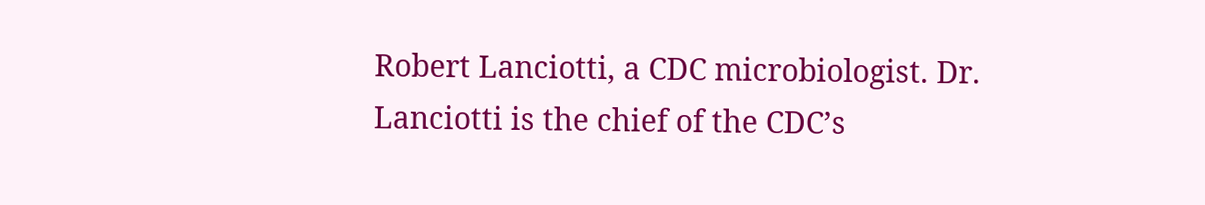Robert Lanciotti, a CDC microbiologist. Dr. Lanciotti is the chief of the CDC’s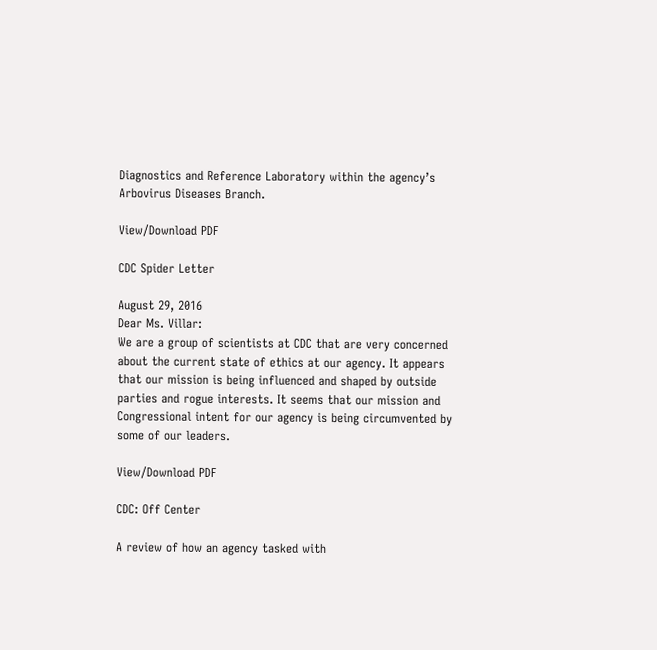Diagnostics and Reference Laboratory within the agency’s Arbovirus Diseases Branch.

View/Download PDF

CDC Spider Letter

August 29, 2016
Dear Ms. Villar:
We are a group of scientists at CDC that are very concerned about the current state of ethics at our agency. It appears that our mission is being influenced and shaped by outside parties and rogue interests. It seems that our mission and Congressional intent for our agency is being circumvented by some of our leaders.

View/Download PDF

CDC: Off Center

A review of how an agency tasked with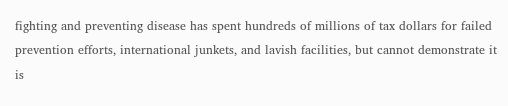fighting and preventing disease has spent hundreds of millions of tax dollars for failed prevention efforts, international junkets, and lavish facilities, but cannot demonstrate it is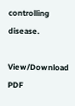controlling disease.

View/Download PDF